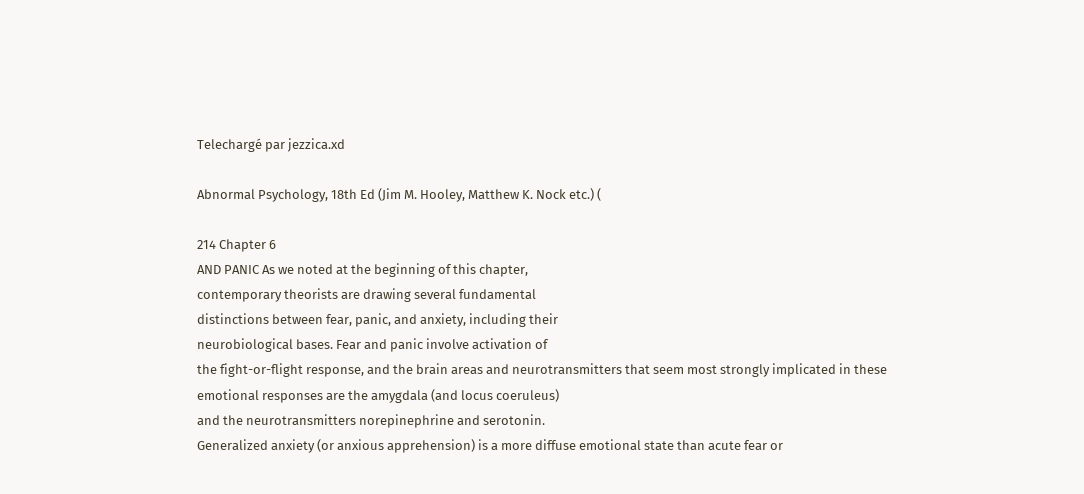Telechargé par jezzica.xd

Abnormal Psychology, 18th Ed (Jim M. Hooley, Matthew K. Nock etc.) (

214 Chapter 6
AND PANIC As we noted at the beginning of this chapter,
contemporary theorists are drawing several fundamental
distinctions between fear, panic, and anxiety, including their
neurobiological bases. Fear and panic involve activation of
the fight-or-flight response, and the brain areas and neurotransmitters that seem most strongly implicated in these
emotional responses are the amygdala (and locus coeruleus)
and the neurotransmitters norepinephrine and serotonin.
Generalized anxiety (or anxious apprehension) is a more diffuse emotional state than acute fear or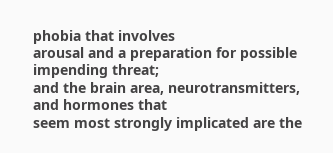phobia that involves
arousal and a preparation for possible impending threat;
and the brain area, neurotransmitters, and hormones that
seem most strongly implicated are the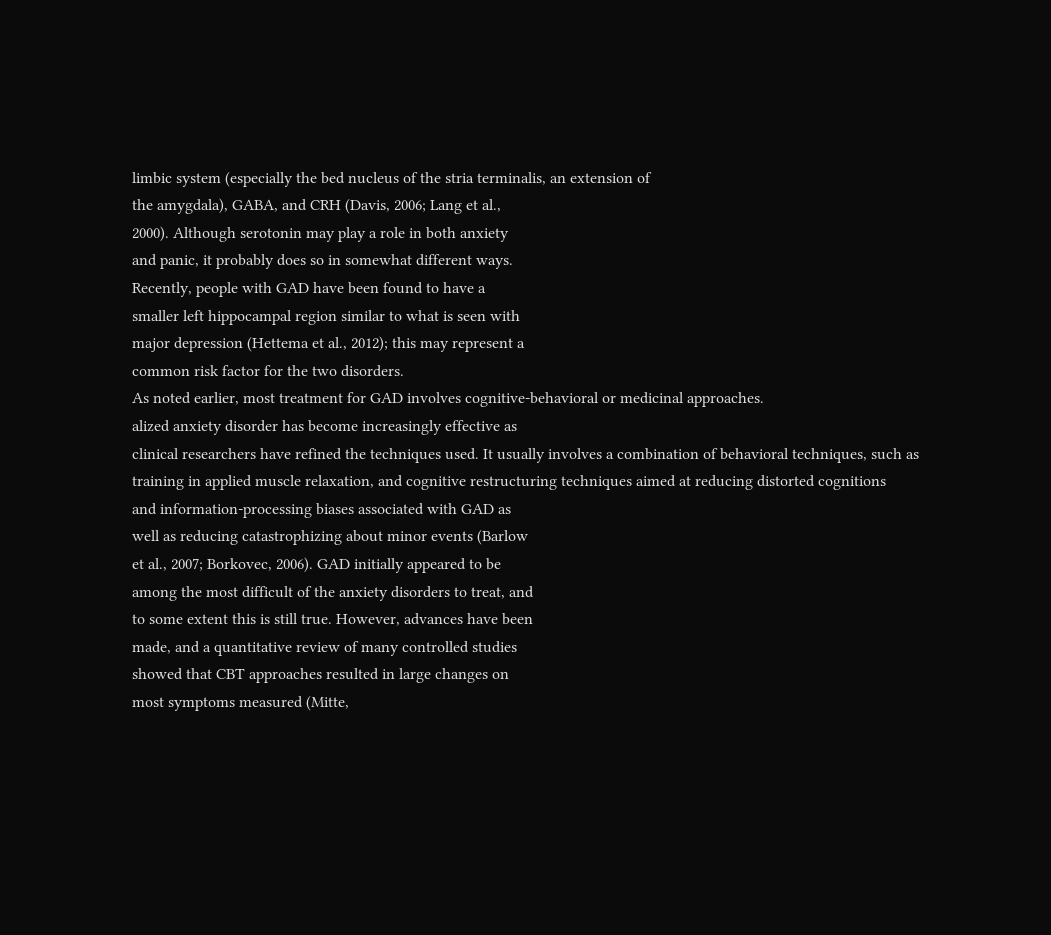limbic system (especially the bed nucleus of the stria terminalis, an extension of
the amygdala), GABA, and CRH (Davis, 2006; Lang et al.,
2000). Although serotonin may play a role in both anxiety
and panic, it probably does so in somewhat different ways.
Recently, people with GAD have been found to have a
smaller left hippocampal region similar to what is seen with
major depression (Hettema et al., 2012); this may represent a
common risk factor for the two disorders.
As noted earlier, most treatment for GAD involves cognitive-behavioral or medicinal approaches.
alized anxiety disorder has become increasingly effective as
clinical researchers have refined the techniques used. It usually involves a combination of behavioral techniques, such as
training in applied muscle relaxation, and cognitive restructuring techniques aimed at reducing distorted cognitions
and information-processing biases associated with GAD as
well as reducing catastrophizing about minor events (Barlow
et al., 2007; Borkovec, 2006). GAD initially appeared to be
among the most difficult of the anxiety disorders to treat, and
to some extent this is still true. However, advances have been
made, and a quantitative review of many controlled studies
showed that CBT approaches resulted in large changes on
most symptoms measured (Mitte,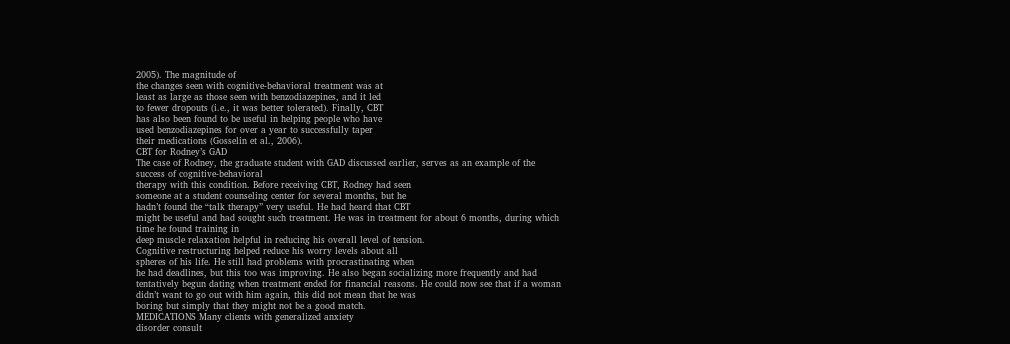2005). The magnitude of
the changes seen with cognitive-behavioral treatment was at
least as large as those seen with benzodiazepines, and it led
to fewer dropouts (i.e., it was better tolerated). Finally, CBT
has also been found to be useful in helping people who have
used benzodiazepines for over a year to successfully taper
their medications (Gosselin et al., 2006).
CBT for Rodney’s GAD
The case of Rodney, the graduate student with GAD discussed earlier, serves as an example of the success of cognitive-behavioral
therapy with this condition. Before receiving CBT, Rodney had seen
someone at a student counseling center for several months, but he
hadn’t found the “talk therapy” very useful. He had heard that CBT
might be useful and had sought such treatment. He was in treatment for about 6 months, during which time he found training in
deep muscle relaxation helpful in reducing his overall level of tension.
Cognitive restructuring helped reduce his worry levels about all
spheres of his life. He still had problems with procrastinating when
he had deadlines, but this too was improving. He also began socializing more frequently and had tentatively begun dating when treatment ended for financial reasons. He could now see that if a woman
didn’t want to go out with him again, this did not mean that he was
boring but simply that they might not be a good match.
MEDICATIONS Many clients with generalized anxiety
disorder consult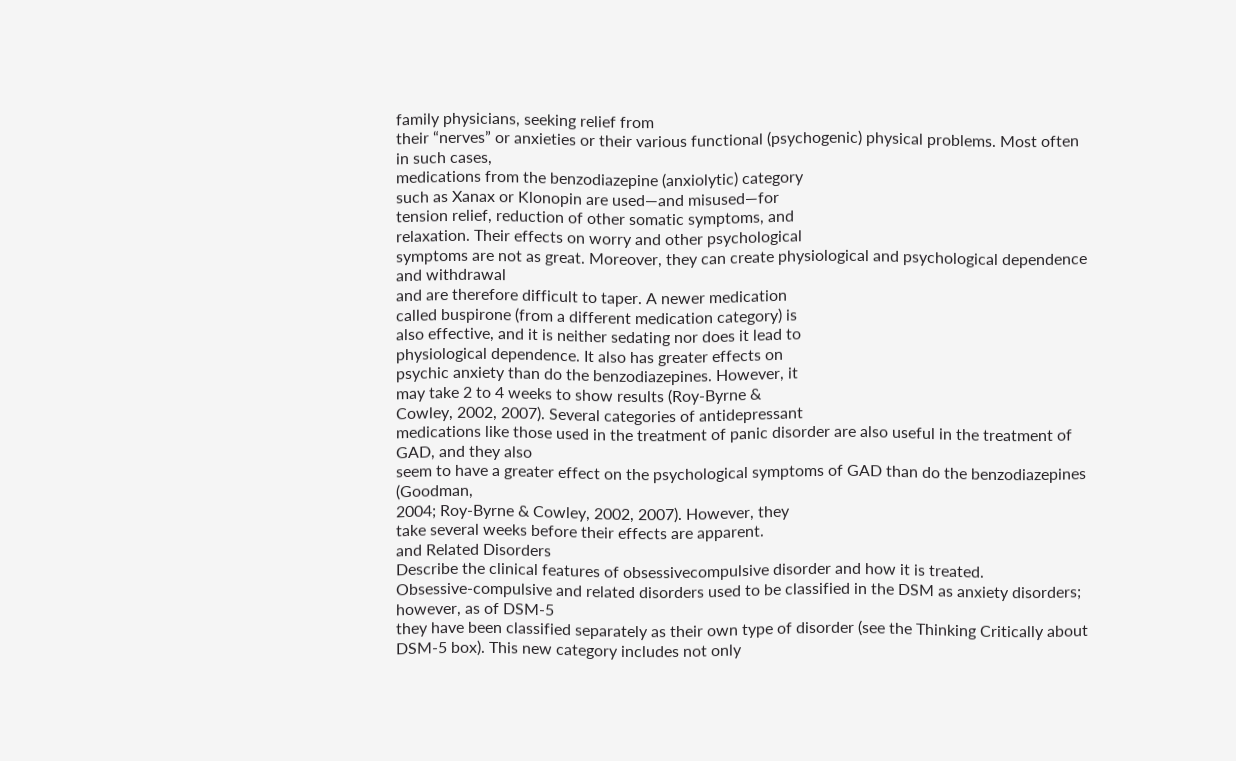family physicians, seeking relief from
their “nerves” or anxieties or their various functional (psychogenic) physical problems. Most often in such cases,
medications from the benzodiazepine (anxiolytic) category
such as Xanax or Klonopin are used—and misused—for
tension relief, reduction of other somatic symptoms, and
relaxation. Their effects on worry and other psychological
symptoms are not as great. Moreover, they can create physiological and psychological dependence and withdrawal
and are therefore difficult to taper. A newer medication
called buspirone (from a different medication category) is
also effective, and it is neither sedating nor does it lead to
physiological dependence. It also has greater effects on
psychic anxiety than do the benzodiazepines. However, it
may take 2 to 4 weeks to show results (Roy-Byrne &
Cowley, 2002, 2007). Several categories of antidepressant
medications like those used in the treatment of panic disorder are also useful in the treatment of GAD, and they also
seem to have a greater effect on the psychological symptoms of GAD than do the benzodiazepines (Goodman,
2004; Roy-Byrne & Cowley, 2002, 2007). However, they
take several weeks before their effects are apparent.
and Related Disorders
Describe the clinical features of obsessivecompulsive disorder and how it is treated.
Obsessive-compulsive and related disorders used to be classified in the DSM as anxiety disorders; however, as of DSM-5
they have been classified separately as their own type of disorder (see the Thinking Critically about DSM-5 box). This new category includes not only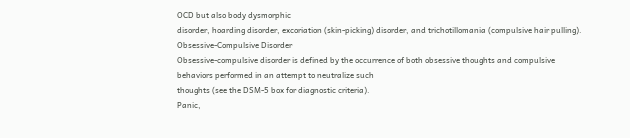OCD but also body dysmorphic
disorder, hoarding disorder, excoriation (skin-picking) disorder, and trichotillomania (compulsive hair pulling).
Obsessive-Compulsive Disorder
Obsessive-compulsive disorder is defined by the occurrence of both obsessive thoughts and compulsive
behaviors performed in an attempt to neutralize such
thoughts (see the DSM-5 box for diagnostic criteria).
Panic,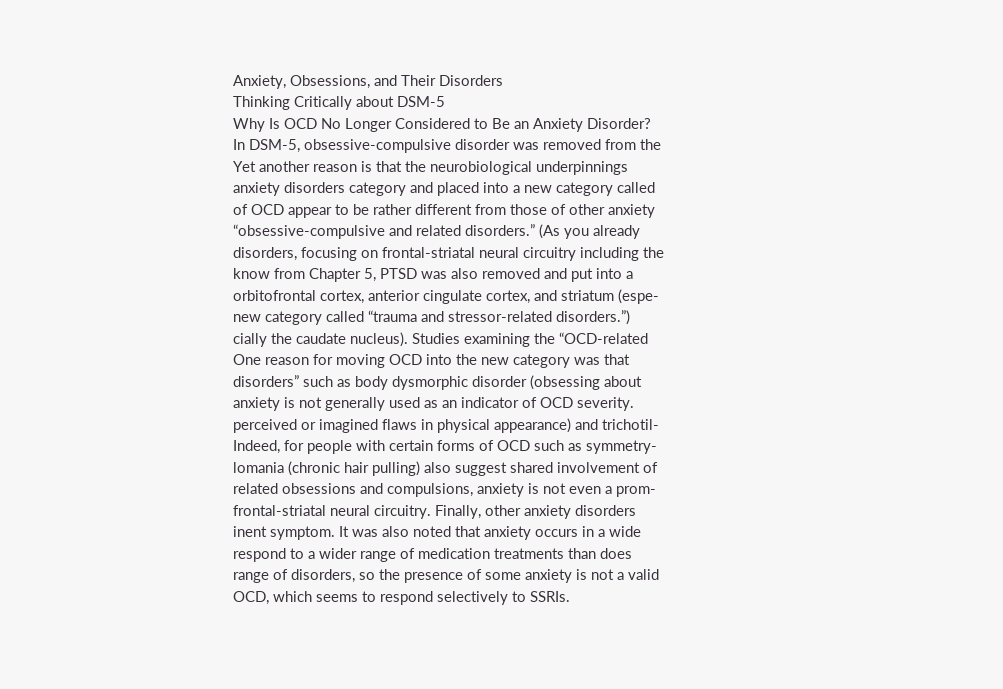Anxiety, Obsessions, and Their Disorders
Thinking Critically about DSM-5
Why Is OCD No Longer Considered to Be an Anxiety Disorder?
In DSM-5, obsessive-compulsive disorder was removed from the
Yet another reason is that the neurobiological underpinnings
anxiety disorders category and placed into a new category called
of OCD appear to be rather different from those of other anxiety
“obsessive-compulsive and related disorders.” (As you already
disorders, focusing on frontal-striatal neural circuitry including the
know from Chapter 5, PTSD was also removed and put into a
orbitofrontal cortex, anterior cingulate cortex, and striatum (espe-
new category called “trauma and stressor-related disorders.”)
cially the caudate nucleus). Studies examining the “OCD-related
One reason for moving OCD into the new category was that
disorders” such as body dysmorphic disorder (obsessing about
anxiety is not generally used as an indicator of OCD severity.
perceived or imagined flaws in physical appearance) and trichotil-
Indeed, for people with certain forms of OCD such as symmetry-
lomania (chronic hair pulling) also suggest shared involvement of
related obsessions and compulsions, anxiety is not even a prom-
frontal-striatal neural circuitry. Finally, other anxiety disorders
inent symptom. It was also noted that anxiety occurs in a wide
respond to a wider range of medication treatments than does
range of disorders, so the presence of some anxiety is not a valid
OCD, which seems to respond selectively to SSRIs.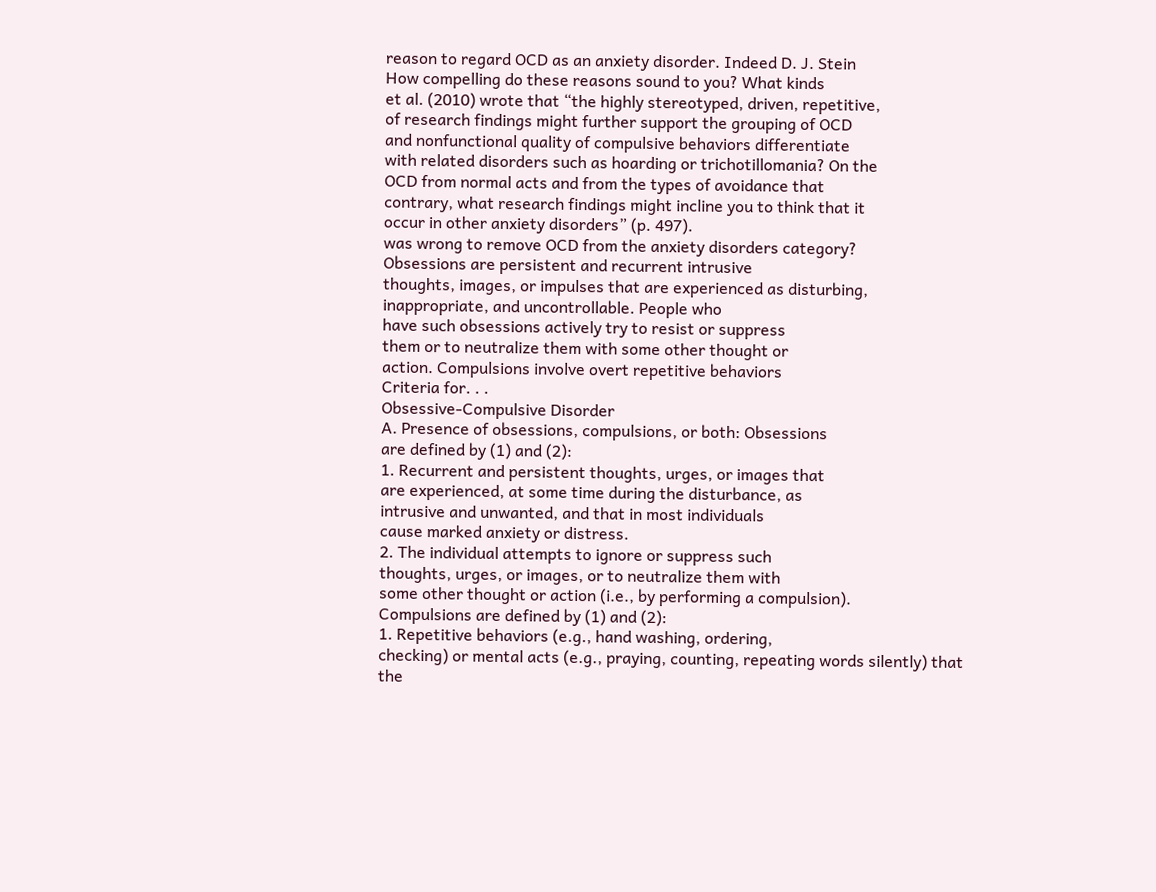reason to regard OCD as an anxiety disorder. Indeed D. J. Stein
How compelling do these reasons sound to you? What kinds
et al. (2010) wrote that “the highly stereotyped, driven, repetitive,
of research findings might further support the grouping of OCD
and nonfunctional quality of compulsive behaviors differentiate
with related disorders such as hoarding or trichotillomania? On the
OCD from normal acts and from the types of avoidance that
contrary, what research findings might incline you to think that it
occur in other anxiety disorders” (p. 497).
was wrong to remove OCD from the anxiety disorders category?
Obsessions are persistent and recurrent intrusive
thoughts, images, or impulses that are experienced as disturbing, inappropriate, and uncontrollable. People who
have such obsessions actively try to resist or suppress
them or to neutralize them with some other thought or
action. Compulsions involve overt repetitive behaviors
Criteria for. . .
Obsessive-Compulsive Disorder
A. Presence of obsessions, compulsions, or both: Obsessions
are defined by (1) and (2):
1. Recurrent and persistent thoughts, urges, or images that
are experienced, at some time during the disturbance, as
intrusive and unwanted, and that in most individuals
cause marked anxiety or distress.
2. The individual attempts to ignore or suppress such
thoughts, urges, or images, or to neutralize them with
some other thought or action (i.e., by performing a compulsion).
Compulsions are defined by (1) and (2):
1. Repetitive behaviors (e.g., hand washing, ordering,
checking) or mental acts (e.g., praying, counting, repeating words silently) that the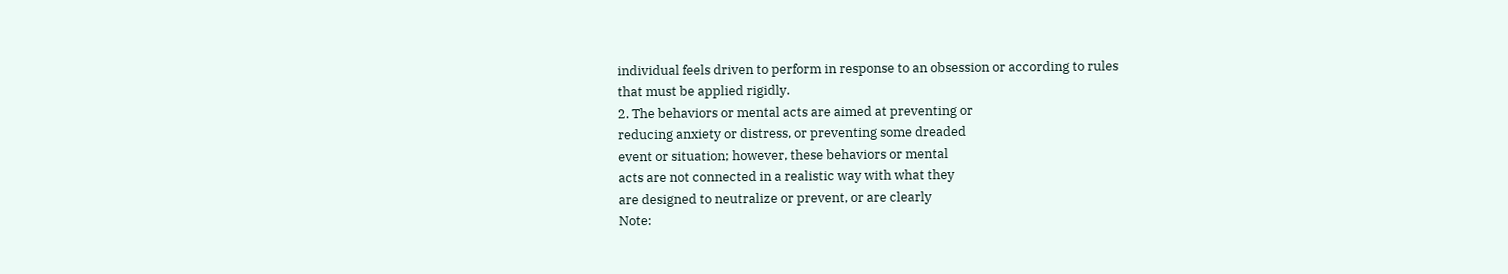individual feels driven to perform in response to an obsession or according to rules
that must be applied rigidly.
2. The behaviors or mental acts are aimed at preventing or
reducing anxiety or distress, or preventing some dreaded
event or situation; however, these behaviors or mental
acts are not connected in a realistic way with what they
are designed to neutralize or prevent, or are clearly
Note: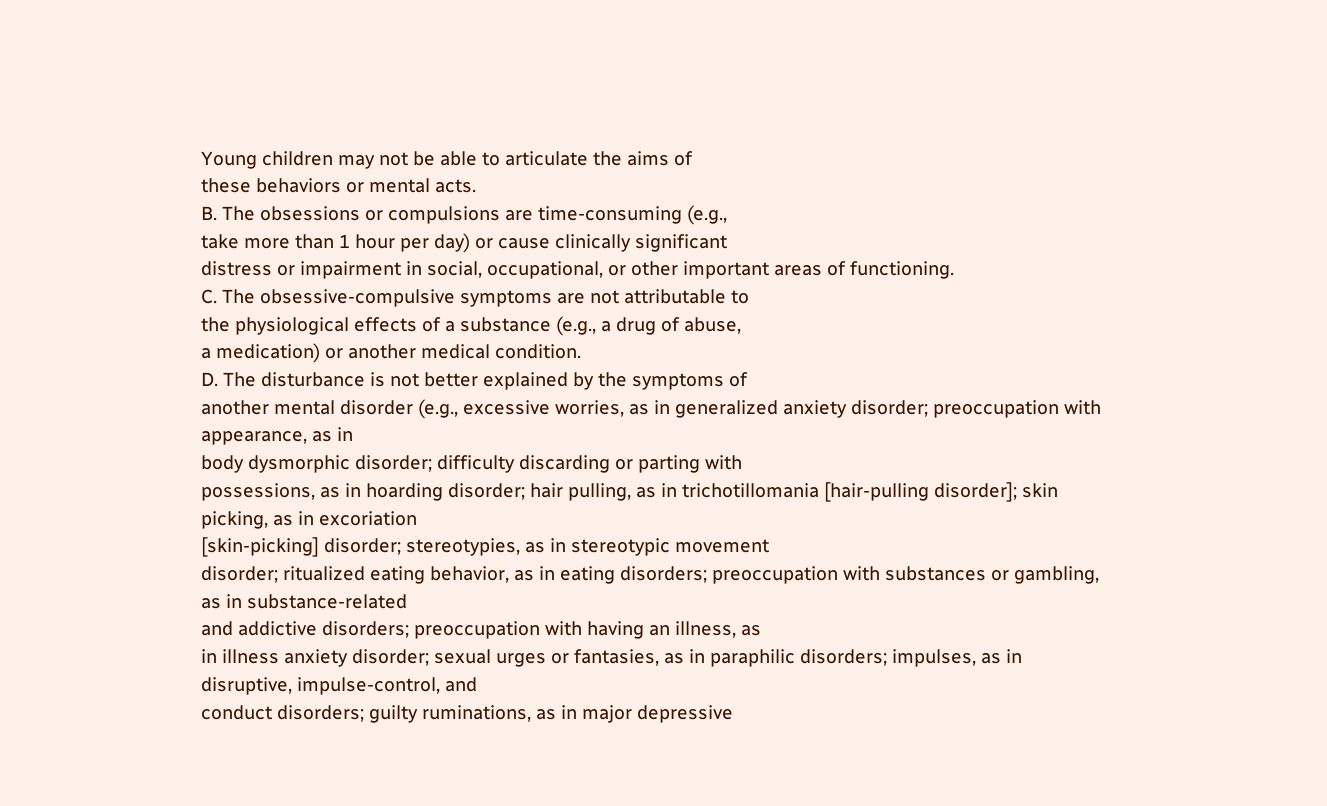Young children may not be able to articulate the aims of
these behaviors or mental acts.
B. The obsessions or compulsions are time-consuming (e.g.,
take more than 1 hour per day) or cause clinically significant
distress or impairment in social, occupational, or other important areas of functioning.
C. The obsessive-compulsive symptoms are not attributable to
the physiological effects of a substance (e.g., a drug of abuse,
a medication) or another medical condition.
D. The disturbance is not better explained by the symptoms of
another mental disorder (e.g., excessive worries, as in generalized anxiety disorder; preoccupation with appearance, as in
body dysmorphic disorder; difficulty discarding or parting with
possessions, as in hoarding disorder; hair pulling, as in trichotillomania [hair-pulling disorder]; skin picking, as in excoriation
[skin-picking] disorder; stereotypies, as in stereotypic movement
disorder; ritualized eating behavior, as in eating disorders; preoccupation with substances or gambling, as in substance-related
and addictive disorders; preoccupation with having an illness, as
in illness anxiety disorder; sexual urges or fantasies, as in paraphilic disorders; impulses, as in disruptive, impulse-control, and
conduct disorders; guilty ruminations, as in major depressive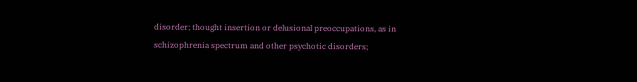disorder; thought insertion or delusional preoccupations, as in
schizophrenia spectrum and other psychotic disorders;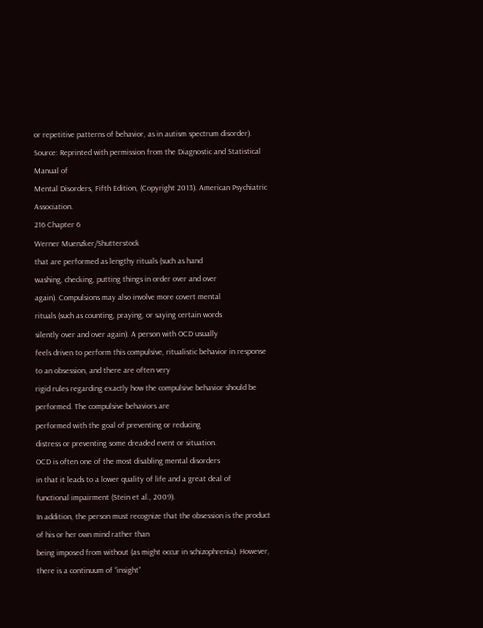or repetitive patterns of behavior, as in autism spectrum disorder).
Source: Reprinted with permission from the Diagnostic and Statistical Manual of
Mental Disorders, Fifth Edition, (Copyright 2013). American Psychiatric Association.
216 Chapter 6
Werner Muenzker/Shutterstock
that are performed as lengthy rituals (such as hand
washing, checking, putting things in order over and over
again). Compulsions may also involve more covert mental
rituals (such as counting, praying, or saying certain words
silently over and over again). A person with OCD usually
feels driven to perform this compulsive, ritualistic behavior in response to an obsession, and there are often very
rigid rules regarding exactly how the compulsive behavior should be performed. The compulsive behaviors are
performed with the goal of preventing or reducing
distress or preventing some dreaded event or situation.
OCD is often one of the most disabling mental disorders
in that it leads to a lower quality of life and a great deal of
functional impairment (Stein et al., 2009).
In addition, the person must recognize that the obsession is the product of his or her own mind rather than
being imposed from without (as might occur in schizophrenia). However, there is a continuum of “insight”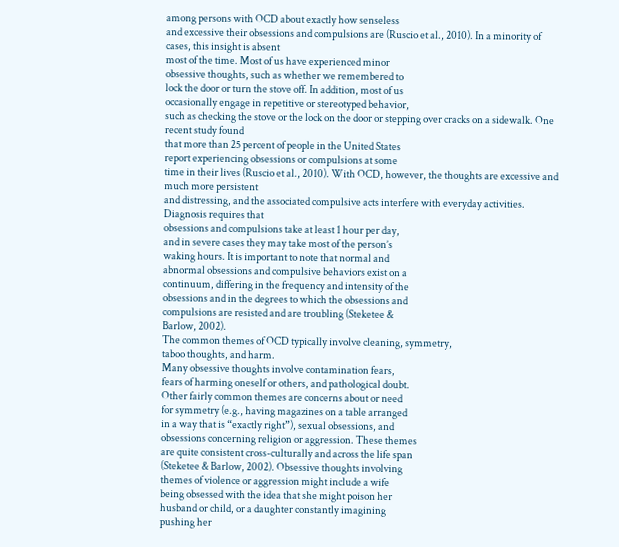among persons with OCD about exactly how senseless
and excessive their obsessions and compulsions are (Ruscio et al., 2010). In a minority of cases, this insight is absent
most of the time. Most of us have experienced minor
obsessive thoughts, such as whether we remembered to
lock the door or turn the stove off. In addition, most of us
occasionally engage in repetitive or stereotyped behavior,
such as checking the stove or the lock on the door or stepping over cracks on a sidewalk. One recent study found
that more than 25 percent of people in the United States
report experiencing obsessions or compulsions at some
time in their lives (Ruscio et al., 2010). With OCD, however, the thoughts are excessive and much more persistent
and distressing, and the associated compulsive acts interfere with everyday activities. Diagnosis requires that
obsessions and compulsions take at least 1 hour per day,
and in severe cases they may take most of the person’s
waking hours. It is important to note that normal and
abnormal obsessions and compulsive behaviors exist on a
continuum, differing in the frequency and intensity of the
obsessions and in the degrees to which the obsessions and
compulsions are resisted and are troubling (Steketee &
Barlow, 2002).
The common themes of OCD typically involve cleaning, symmetry,
taboo thoughts, and harm.
Many obsessive thoughts involve contamination fears,
fears of harming oneself or others, and pathological doubt.
Other fairly common themes are concerns about or need
for symmetry (e.g., having magazines on a table arranged
in a way that is “exactly right”), sexual obsessions, and
obsessions concerning religion or aggression. These themes
are quite consistent cross-culturally and across the life span
(Steketee & Barlow, 2002). Obsessive thoughts involving
themes of violence or aggression might include a wife
being obsessed with the idea that she might poison her
husband or child, or a daughter constantly imagining
pushing her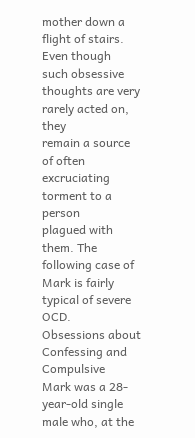mother down a flight of stairs. Even though
such obsessive thoughts are very rarely acted on, they
remain a source of often excruciating torment to a person
plagued with them. The following case of Mark is fairly
typical of severe OCD.
Obsessions about Confessing and Compulsive
Mark was a 28-year-old single male who, at the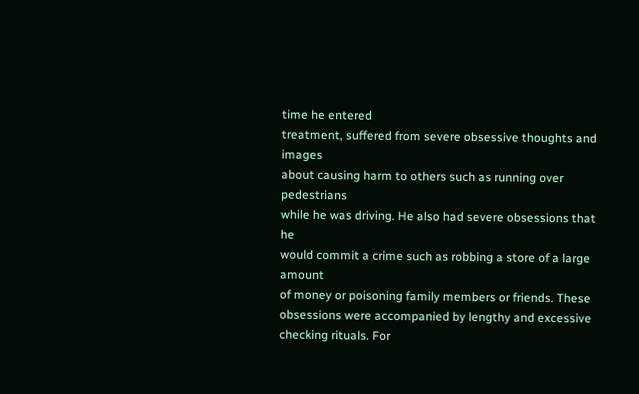time he entered
treatment, suffered from severe obsessive thoughts and images
about causing harm to others such as running over pedestrians
while he was driving. He also had severe obsessions that he
would commit a crime such as robbing a store of a large amount
of money or poisoning family members or friends. These obsessions were accompanied by lengthy and excessive checking rituals. For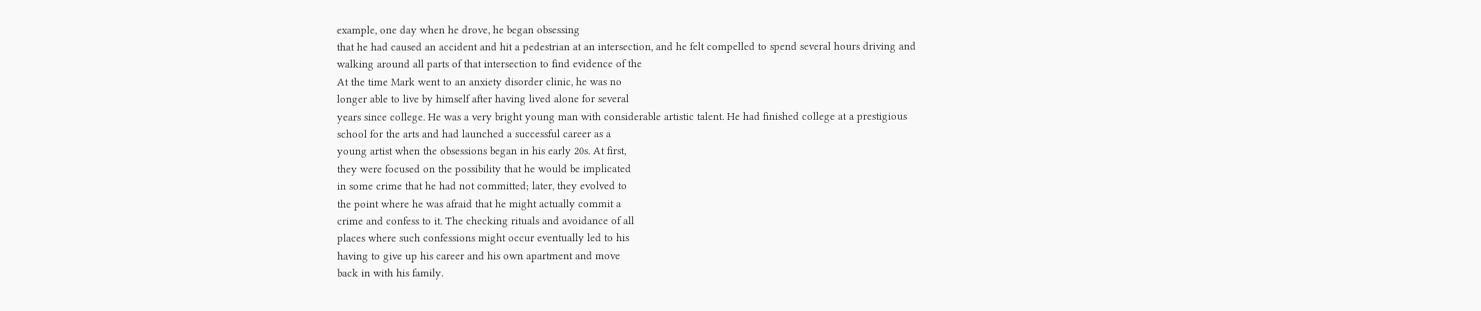example, one day when he drove, he began obsessing
that he had caused an accident and hit a pedestrian at an intersection, and he felt compelled to spend several hours driving and
walking around all parts of that intersection to find evidence of the
At the time Mark went to an anxiety disorder clinic, he was no
longer able to live by himself after having lived alone for several
years since college. He was a very bright young man with considerable artistic talent. He had finished college at a prestigious
school for the arts and had launched a successful career as a
young artist when the obsessions began in his early 20s. At first,
they were focused on the possibility that he would be implicated
in some crime that he had not committed; later, they evolved to
the point where he was afraid that he might actually commit a
crime and confess to it. The checking rituals and avoidance of all
places where such confessions might occur eventually led to his
having to give up his career and his own apartment and move
back in with his family.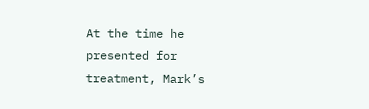At the time he presented for treatment, Mark’s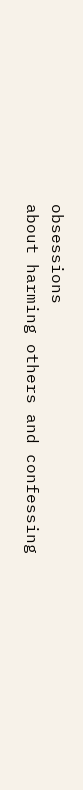obsessions
about harming others and confessing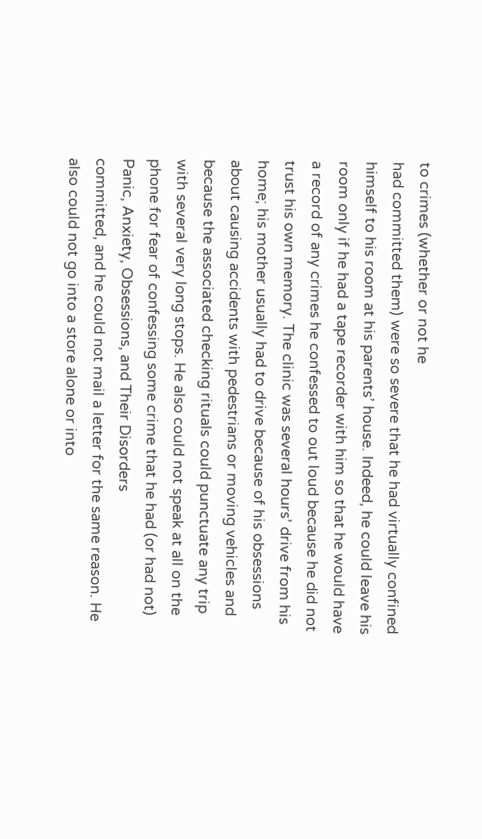to crimes (whether or not he
had committed them) were so severe that he had virtually confined
himself to his room at his parents’ house. Indeed, he could leave his
room only if he had a tape recorder with him so that he would have
a record of any crimes he confessed to out loud because he did not
trust his own memory. The clinic was several hours’ drive from his
home; his mother usually had to drive because of his obsessions
about causing accidents with pedestrians or moving vehicles and
because the associated checking rituals could punctuate any trip
with several very long stops. He also could not speak at all on the
phone for fear of confessing some crime that he had (or had not)
Panic, Anxiety, Obsessions, and Their Disorders
committed, and he could not mail a letter for the same reason. He
also could not go into a store alone or into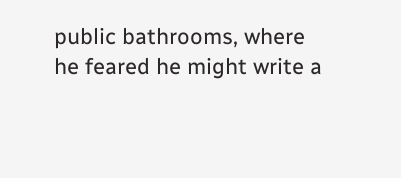public bathrooms, where
he feared he might write a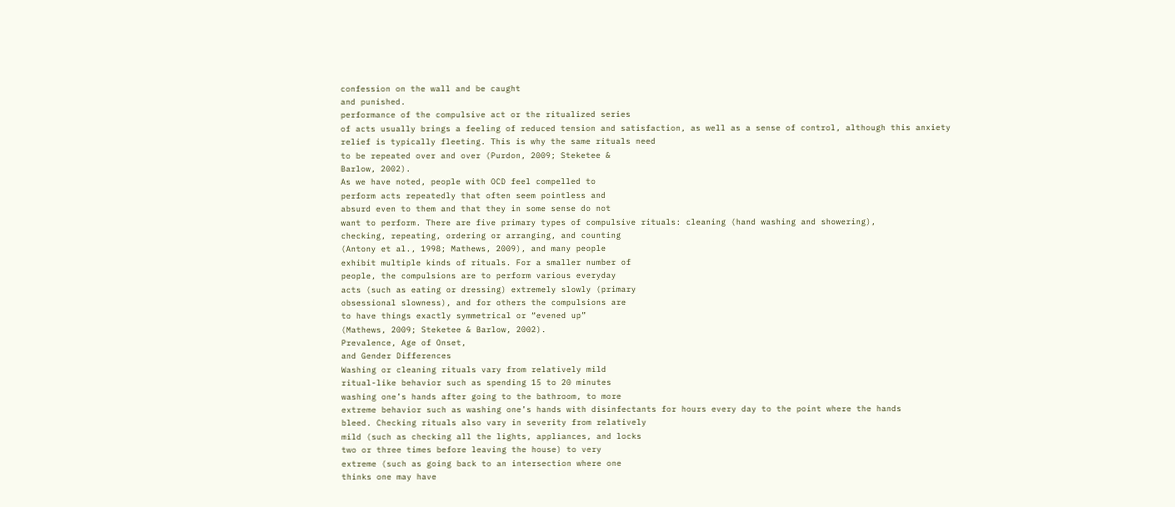confession on the wall and be caught
and punished.
performance of the compulsive act or the ritualized series
of acts usually brings a feeling of reduced tension and satisfaction, as well as a sense of control, although this anxiety
relief is typically fleeting. This is why the same rituals need
to be repeated over and over (Purdon, 2009; Steketee &
Barlow, 2002).
As we have noted, people with OCD feel compelled to
perform acts repeatedly that often seem pointless and
absurd even to them and that they in some sense do not
want to perform. There are five primary types of compulsive rituals: cleaning (hand washing and showering),
checking, repeating, ordering or arranging, and counting
(Antony et al., 1998; Mathews, 2009), and many people
exhibit multiple kinds of rituals. For a smaller number of
people, the compulsions are to perform various everyday
acts (such as eating or dressing) extremely slowly (primary
obsessional slowness), and for others the compulsions are
to have things exactly symmetrical or “evened up”
(Mathews, 2009; Steketee & Barlow, 2002).
Prevalence, Age of Onset,
and Gender Differences
Washing or cleaning rituals vary from relatively mild
ritual-like behavior such as spending 15 to 20 minutes
washing one’s hands after going to the bathroom, to more
extreme behavior such as washing one’s hands with disinfectants for hours every day to the point where the hands
bleed. Checking rituals also vary in severity from relatively
mild (such as checking all the lights, appliances, and locks
two or three times before leaving the house) to very
extreme (such as going back to an intersection where one
thinks one may have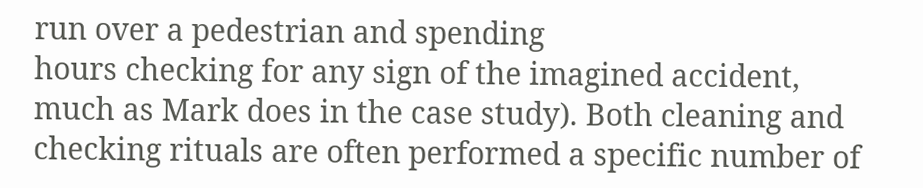run over a pedestrian and spending
hours checking for any sign of the imagined accident,
much as Mark does in the case study). Both cleaning and
checking rituals are often performed a specific number of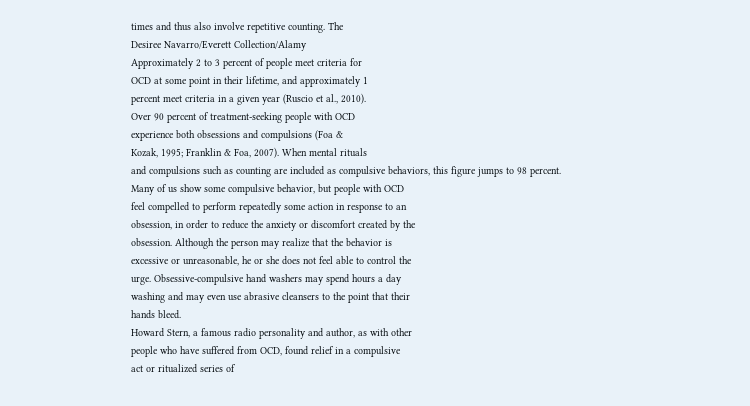times and thus also involve repetitive counting. The
Desiree Navarro/Everett Collection/Alamy
Approximately 2 to 3 percent of people meet criteria for
OCD at some point in their lifetime, and approximately 1
percent meet criteria in a given year (Ruscio et al., 2010).
Over 90 percent of treatment-seeking people with OCD
experience both obsessions and compulsions (Foa &
Kozak, 1995; Franklin & Foa, 2007). When mental rituals
and compulsions such as counting are included as compulsive behaviors, this figure jumps to 98 percent.
Many of us show some compulsive behavior, but people with OCD
feel compelled to perform repeatedly some action in response to an
obsession, in order to reduce the anxiety or discomfort created by the
obsession. Although the person may realize that the behavior is
excessive or unreasonable, he or she does not feel able to control the
urge. Obsessive-compulsive hand washers may spend hours a day
washing and may even use abrasive cleansers to the point that their
hands bleed.
Howard Stern, a famous radio personality and author, as with other
people who have suffered from OCD, found relief in a compulsive
act or ritualized series of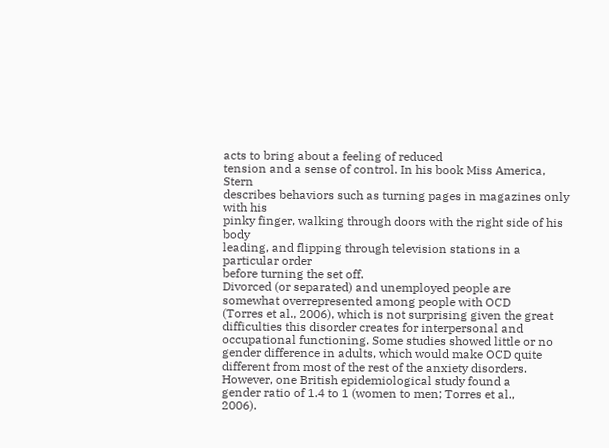acts to bring about a feeling of reduced
tension and a sense of control. In his book Miss America, Stern
describes behaviors such as turning pages in magazines only with his
pinky finger, walking through doors with the right side of his body
leading, and flipping through television stations in a particular order
before turning the set off.
Divorced (or separated) and unemployed people are
somewhat overrepresented among people with OCD
(Torres et al., 2006), which is not surprising given the great
difficulties this disorder creates for interpersonal and occupational functioning. Some studies showed little or no gender difference in adults, which would make OCD quite
different from most of the rest of the anxiety disorders.
However, one British epidemiological study found a
gender ratio of 1.4 to 1 (women to men; Torres et al.,
2006).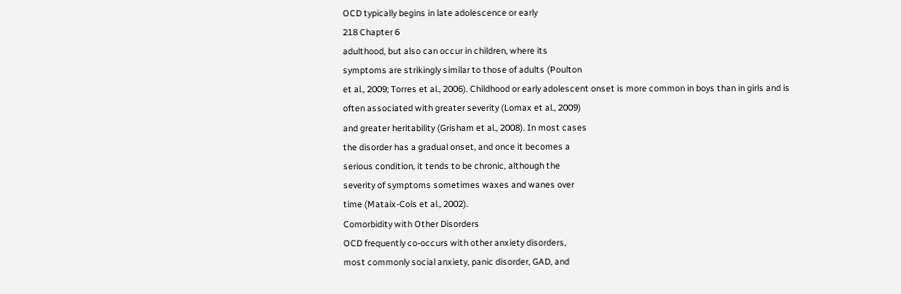OCD typically begins in late adolescence or early
218 Chapter 6
adulthood, but also can occur in children, where its
symptoms are strikingly similar to those of adults (Poulton
et al., 2009; Torres et al., 2006). Childhood or early adolescent onset is more common in boys than in girls and is
often associated with greater severity (Lomax et al., 2009)
and greater heritability (Grisham et al., 2008). In most cases
the disorder has a gradual onset, and once it becomes a
serious condition, it tends to be chronic, although the
severity of symptoms sometimes waxes and wanes over
time (Mataix-Cols et al., 2002).
Comorbidity with Other Disorders
OCD frequently co-occurs with other anxiety disorders,
most commonly social anxiety, panic disorder, GAD, and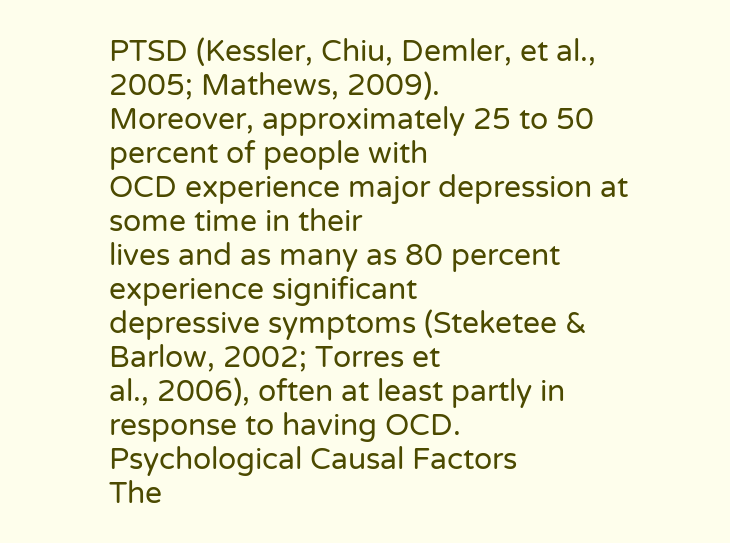PTSD (Kessler, Chiu, Demler, et al., 2005; Mathews, 2009).
Moreover, approximately 25 to 50 percent of people with
OCD experience major depression at some time in their
lives and as many as 80 percent experience significant
depressive symptoms (Steketee & Barlow, 2002; Torres et
al., 2006), often at least partly in response to having OCD.
Psychological Causal Factors
The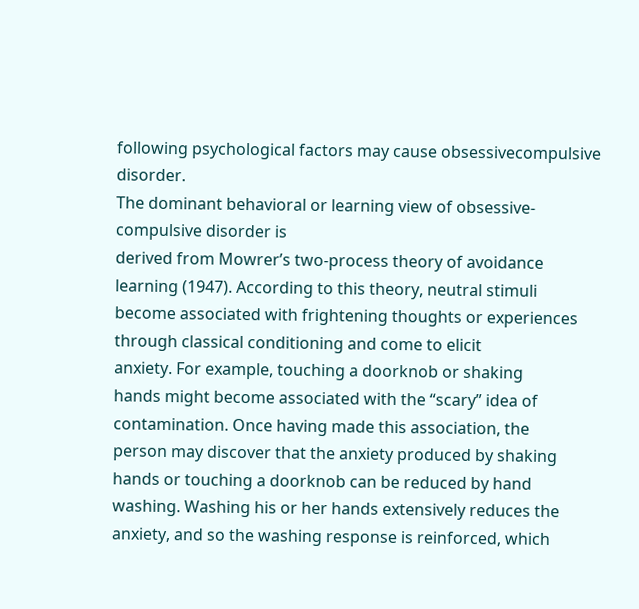following psychological factors may cause obsessivecompulsive disorder.
The dominant behavioral or learning view of obsessive-compulsive disorder is
derived from Mowrer’s two-process theory of avoidance
learning (1947). According to this theory, neutral stimuli
become associated with frightening thoughts or experiences through classical conditioning and come to elicit
anxiety. For example, touching a doorknob or shaking
hands might become associated with the “scary” idea of
contamination. Once having made this association, the
person may discover that the anxiety produced by shaking
hands or touching a doorknob can be reduced by hand
washing. Washing his or her hands extensively reduces the
anxiety, and so the washing response is reinforced, which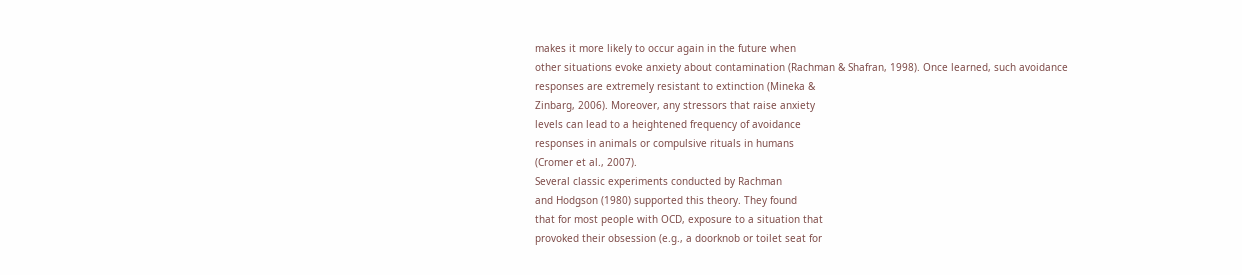makes it more likely to occur again in the future when
other situations evoke anxiety about contamination (Rachman & Shafran, 1998). Once learned, such avoidance
responses are extremely resistant to extinction (Mineka &
Zinbarg, 2006). Moreover, any stressors that raise anxiety
levels can lead to a heightened frequency of avoidance
responses in animals or compulsive rituals in humans
(Cromer et al., 2007).
Several classic experiments conducted by Rachman
and Hodgson (1980) supported this theory. They found
that for most people with OCD, exposure to a situation that
provoked their obsession (e.g., a doorknob or toilet seat for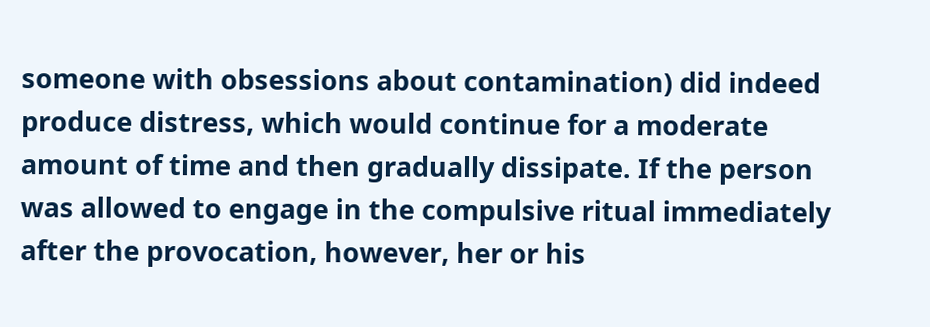someone with obsessions about contamination) did indeed
produce distress, which would continue for a moderate
amount of time and then gradually dissipate. If the person
was allowed to engage in the compulsive ritual immediately after the provocation, however, her or his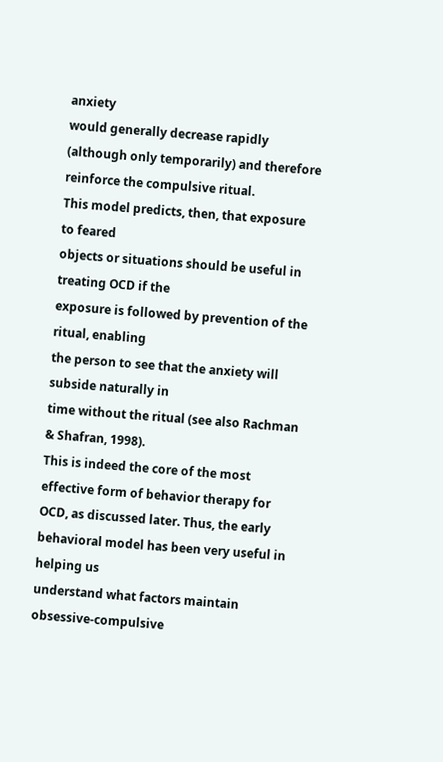anxiety
would generally decrease rapidly (although only temporarily) and therefore reinforce the compulsive ritual.
This model predicts, then, that exposure to feared
objects or situations should be useful in treating OCD if the
exposure is followed by prevention of the ritual, enabling
the person to see that the anxiety will subside naturally in
time without the ritual (see also Rachman & Shafran, 1998).
This is indeed the core of the most effective form of behavior therapy for OCD, as discussed later. Thus, the early
behavioral model has been very useful in helping us
understand what factors maintain obsessive-compulsive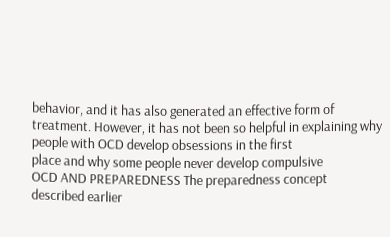behavior, and it has also generated an effective form of
treatment. However, it has not been so helpful in explaining why people with OCD develop obsessions in the first
place and why some people never develop compulsive
OCD AND PREPAREDNESS The preparedness concept
described earlier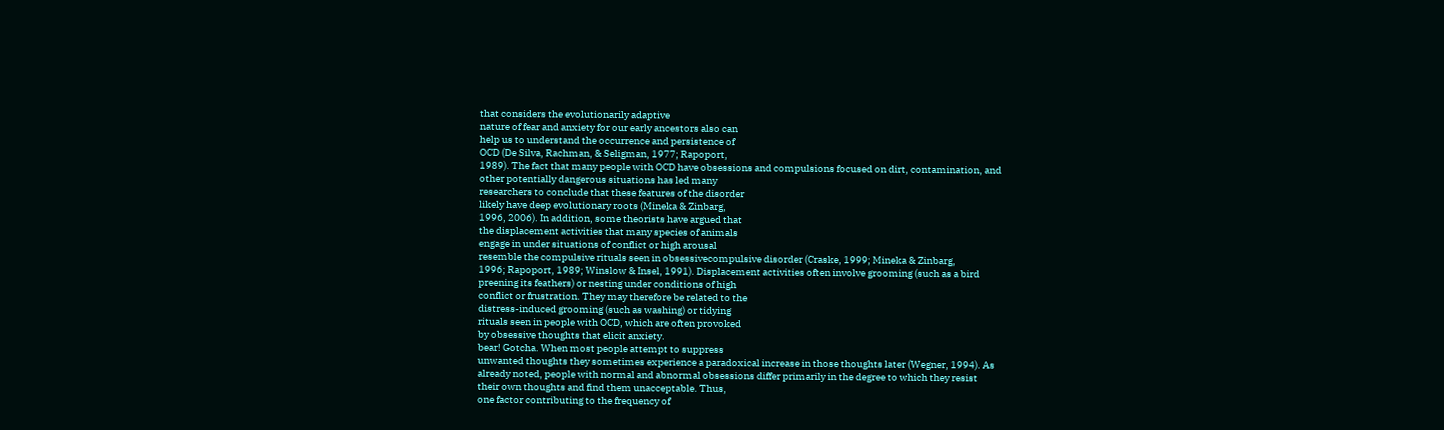that considers the evolutionarily adaptive
nature of fear and anxiety for our early ancestors also can
help us to understand the occurrence and persistence of
OCD (De Silva, Rachman, & Seligman, 1977; Rapoport,
1989). The fact that many people with OCD have obsessions and compulsions focused on dirt, contamination, and
other potentially dangerous situations has led many
researchers to conclude that these features of the disorder
likely have deep evolutionary roots (Mineka & Zinbarg,
1996, 2006). In addition, some theorists have argued that
the displacement activities that many species of animals
engage in under situations of conflict or high arousal
resemble the compulsive rituals seen in obsessivecompulsive disorder (Craske, 1999; Mineka & Zinbarg,
1996; Rapoport, 1989; Winslow & Insel, 1991). Displacement activities often involve grooming (such as a bird
preening its feathers) or nesting under conditions of high
conflict or frustration. They may therefore be related to the
distress-induced grooming (such as washing) or tidying
rituals seen in people with OCD, which are often provoked
by obsessive thoughts that elicit anxiety.
bear! Gotcha. When most people attempt to suppress
unwanted thoughts they sometimes experience a paradoxical increase in those thoughts later (Wegner, 1994). As
already noted, people with normal and abnormal obsessions differ primarily in the degree to which they resist
their own thoughts and find them unacceptable. Thus,
one factor contributing to the frequency of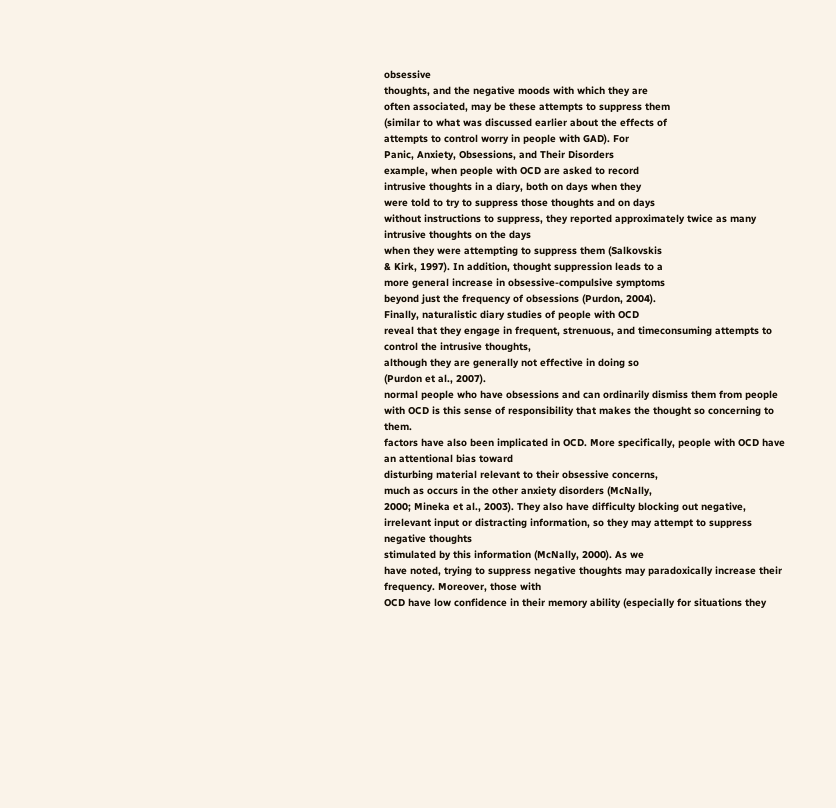obsessive
thoughts, and the negative moods with which they are
often associated, may be these attempts to suppress them
(similar to what was discussed earlier about the effects of
attempts to control worry in people with GAD). For
Panic, Anxiety, Obsessions, and Their Disorders
example, when people with OCD are asked to record
intrusive thoughts in a diary, both on days when they
were told to try to suppress those thoughts and on days
without instructions to suppress, they reported approximately twice as many intrusive thoughts on the days
when they were attempting to suppress them (Salkovskis
& Kirk, 1997). In addition, thought suppression leads to a
more general increase in obsessive-compulsive symptoms
beyond just the frequency of obsessions (Purdon, 2004).
Finally, naturalistic diary studies of people with OCD
reveal that they engage in frequent, strenuous, and timeconsuming attempts to control the intrusive thoughts,
although they are generally not effective in doing so
(Purdon et al., 2007).
normal people who have obsessions and can ordinarily dismiss them from people with OCD is this sense of responsibility that makes the thought so concerning to them.
factors have also been implicated in OCD. More specifically, people with OCD have an attentional bias toward
disturbing material relevant to their obsessive concerns,
much as occurs in the other anxiety disorders (McNally,
2000; Mineka et al., 2003). They also have difficulty blocking out negative, irrelevant input or distracting information, so they may attempt to suppress negative thoughts
stimulated by this information (McNally, 2000). As we
have noted, trying to suppress negative thoughts may paradoxically increase their frequency. Moreover, those with
OCD have low confidence in their memory ability (especially for situations they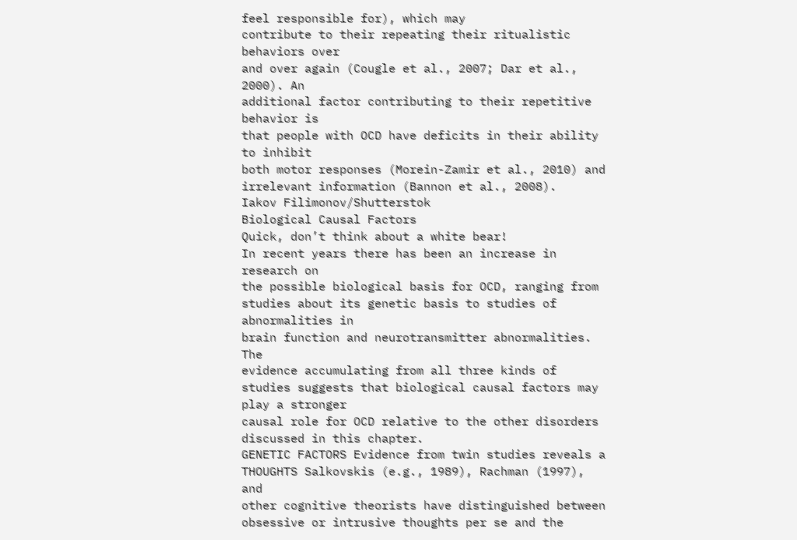feel responsible for), which may
contribute to their repeating their ritualistic behaviors over
and over again (Cougle et al., 2007; Dar et al., 2000). An
additional factor contributing to their repetitive behavior is
that people with OCD have deficits in their ability to inhibit
both motor responses (Morein-Zamir et al., 2010) and irrelevant information (Bannon et al., 2008).
Iakov Filimonov/Shutterstok
Biological Causal Factors
Quick, don’t think about a white bear!
In recent years there has been an increase in research on
the possible biological basis for OCD, ranging from studies about its genetic basis to studies of abnormalities in
brain function and neurotransmitter abnormalities. The
evidence accumulating from all three kinds of studies suggests that biological causal factors may play a stronger
causal role for OCD relative to the other disorders discussed in this chapter.
GENETIC FACTORS Evidence from twin studies reveals a
THOUGHTS Salkovskis (e.g., 1989), Rachman (1997), and
other cognitive theorists have distinguished between obsessive or intrusive thoughts per se and the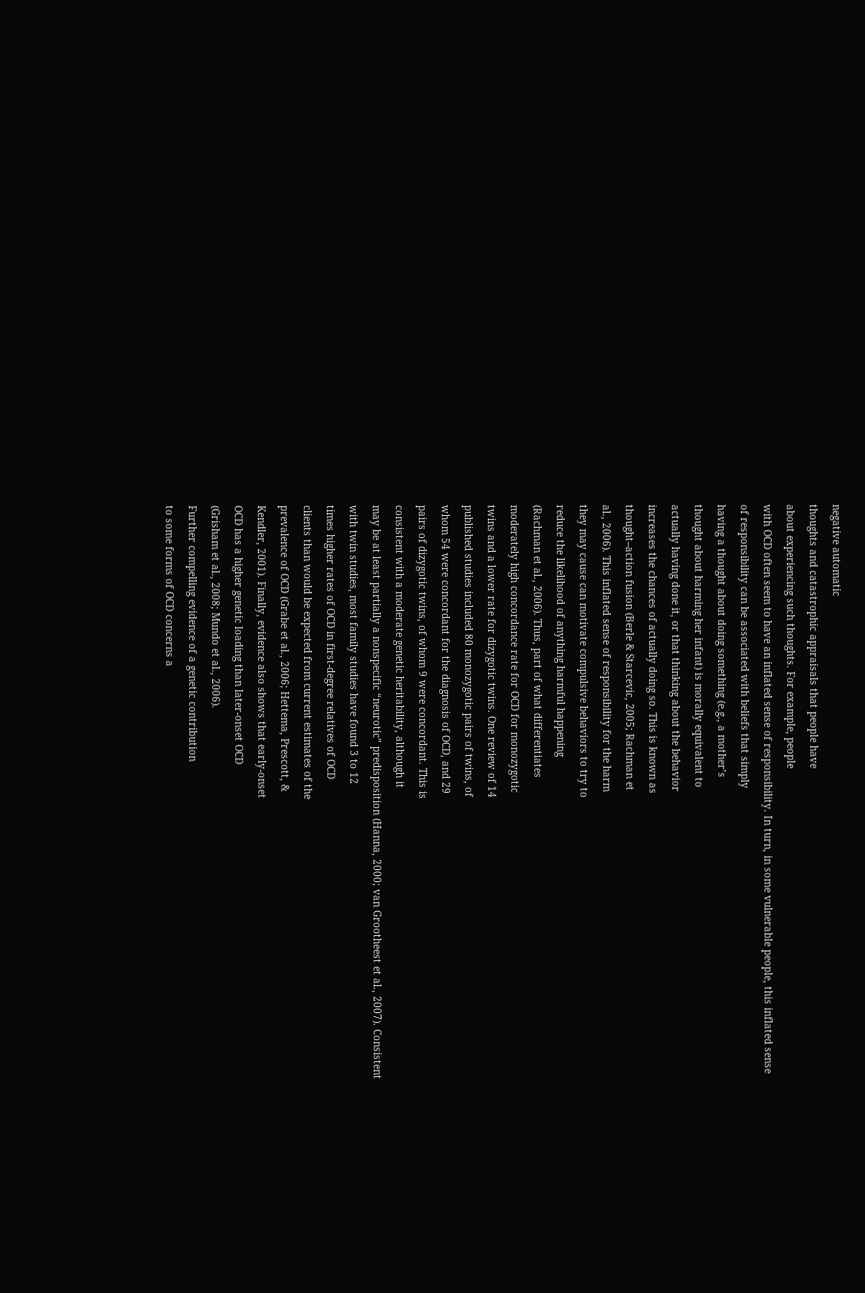negative automatic
thoughts and catastrophic appraisals that people have
about experiencing such thoughts. For example, people
with OCD often seem to have an inflated sense of responsibility. In turn, in some vulnerable people, this inflated sense
of responsibility can be associated with beliefs that simply
having a thought about doing something (e.g., a mother’s
thought about harming her infant) is morally equivalent to
actually having done it, or that thinking about the behavior
increases the chances of actually doing so. This is known as
thought–action fusion (Berle & Starcevic, 2005; Rachman et
al., 2006). This inflated sense of responsibility for the harm
they may cause can motivate compulsive behaviors to try to
reduce the likelihood of anything harmful happening
(Rachman et al., 2006). Thus, part of what differentiates
moderately high concordance rate for OCD for monozygotic
twins and a lower rate for dizygotic twins. One review of 14
published studies included 80 monozygotic pairs of twins, of
whom 54 were concordant for the diagnosis of OCD, and 29
pairs of dizygotic twins, of whom 9 were concordant. This is
consistent with a moderate genetic heritability, although it
may be at least partially a nonspecific “neurotic” predisposition (Hanna, 2000; van Grootheest et al., 2007). Consistent
with twin studies, most family studies have found 3 to 12
times higher rates of OCD in first-degree relatives of OCD
clients than would be expected from current estimates of the
prevalence of OCD (Grabe et al., 2006; Hettema, Prescott, &
Kendler, 2001). Finally, evidence also shows that early-onset
OCD has a higher genetic loading than later-onset OCD
(Grisham et al., 2008; Mundo et al., 2006).
Further compelling evidence of a genetic contribution
to some forms of OCD concerns a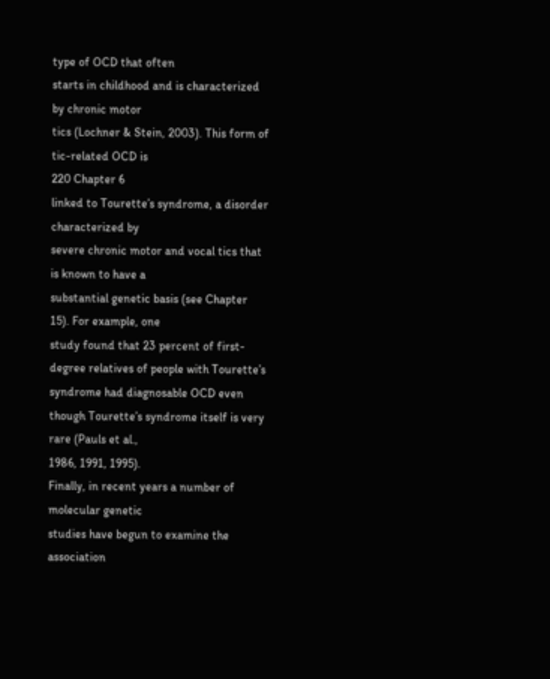type of OCD that often
starts in childhood and is characterized by chronic motor
tics (Lochner & Stein, 2003). This form of tic-related OCD is
220 Chapter 6
linked to Tourette’s syndrome, a disorder characterized by
severe chronic motor and vocal tics that is known to have a
substantial genetic basis (see Chapter 15). For example, one
study found that 23 percent of first-degree relatives of people with Tourette’s syndrome had diagnosable OCD even
though Tourette’s syndrome itself is very rare (Pauls et al.,
1986, 1991, 1995).
Finally, in recent years a number of molecular genetic
studies have begun to examine the association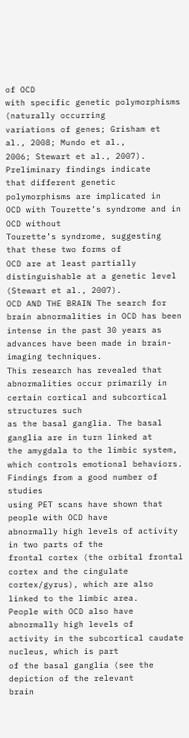of OCD
with specific genetic polymorphisms (naturally occurring
variations of genes; Grisham et al., 2008; Mundo et al.,
2006; Stewart et al., 2007). Preliminary findings indicate
that different genetic polymorphisms are implicated in
OCD with Tourette’s syndrome and in OCD without
Tourette’s syndrome, suggesting that these two forms of
OCD are at least partially distinguishable at a genetic level
(Stewart et al., 2007).
OCD AND THE BRAIN The search for brain abnormalities in OCD has been intense in the past 30 years as
advances have been made in brain-imaging techniques.
This research has revealed that abnormalities occur primarily in certain cortical and subcortical structures such
as the basal ganglia. The basal ganglia are in turn linked at
the amygdala to the limbic system, which controls emotional behaviors. Findings from a good number of studies
using PET scans have shown that people with OCD have
abnormally high levels of activity in two parts of the
frontal cortex (the orbital frontal cortex and the cingulate
cortex/gyrus), which are also linked to the limbic area.
People with OCD also have abnormally high levels of
activity in the subcortical caudate nucleus, which is part
of the basal ganglia (see the depiction of the relevant
brain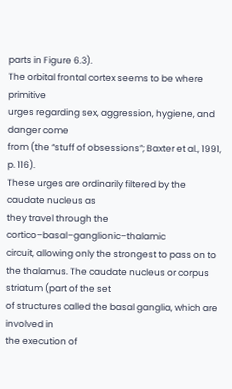parts in Figure 6.3).
The orbital frontal cortex seems to be where primitive
urges regarding sex, aggression, hygiene, and danger come
from (the “stuff of obsessions”; Baxter et al., 1991, p. 116).
These urges are ordinarily filtered by the caudate nucleus as
they travel through the cortico–basal–ganglionic–thalamic
circuit, allowing only the strongest to pass on to the thalamus. The caudate nucleus or corpus striatum (part of the set
of structures called the basal ganglia, which are involved in
the execution of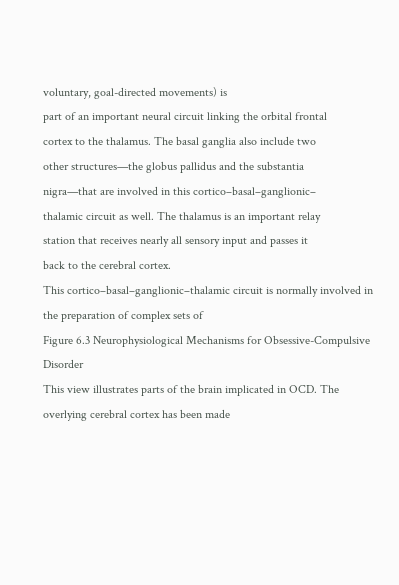voluntary, goal-directed movements) is
part of an important neural circuit linking the orbital frontal
cortex to the thalamus. The basal ganglia also include two
other structures—the globus pallidus and the substantia
nigra—that are involved in this cortico–basal–ganglionic–
thalamic circuit as well. The thalamus is an important relay
station that receives nearly all sensory input and passes it
back to the cerebral cortex.
This cortico–basal–ganglionic–thalamic circuit is normally involved in the preparation of complex sets of
Figure 6.3 Neurophysiological Mechanisms for Obsessive-Compulsive Disorder
This view illustrates parts of the brain implicated in OCD. The overlying cerebral cortex has been made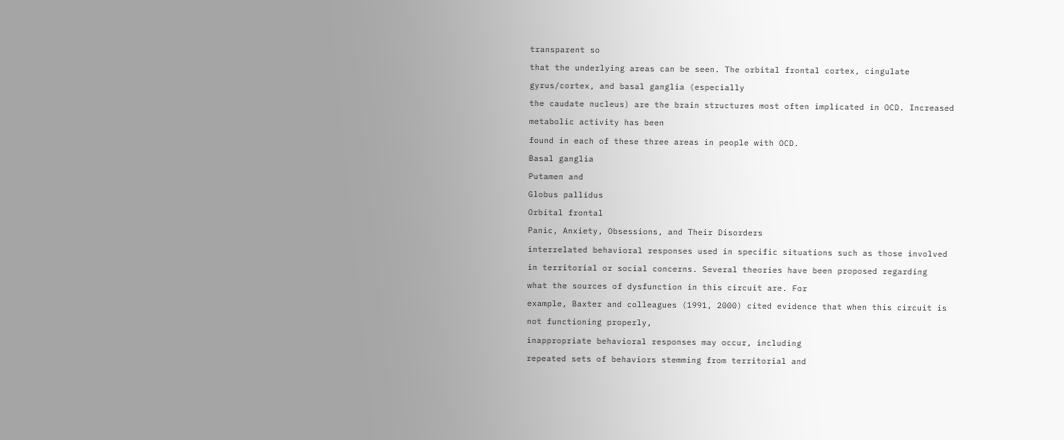transparent so
that the underlying areas can be seen. The orbital frontal cortex, cingulate gyrus/cortex, and basal ganglia (especially
the caudate nucleus) are the brain structures most often implicated in OCD. Increased metabolic activity has been
found in each of these three areas in people with OCD.
Basal ganglia
Putamen and
Globus pallidus
Orbital frontal
Panic, Anxiety, Obsessions, and Their Disorders
interrelated behavioral responses used in specific situations such as those involved in territorial or social concerns. Several theories have been proposed regarding
what the sources of dysfunction in this circuit are. For
example, Baxter and colleagues (1991, 2000) cited evidence that when this circuit is not functioning properly,
inappropriate behavioral responses may occur, including
repeated sets of behaviors stemming from territorial and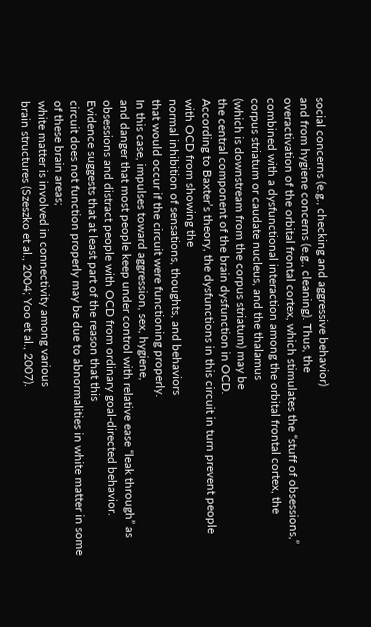social concerns (e.g., checking and aggressive behavior)
and from hygiene concerns (e.g., cleaning). Thus, the
overactivation of the orbital frontal cortex, which stimulates the “stuff of obsessions,” combined with a dysfunctional interaction among the orbital frontal cortex, the
corpus striatum or caudate nucleus, and the thalamus
(which is downstream from the corpus striatum) may be
the central component of the brain dysfunction in OCD.
According to Baxter’s theory, the dysfunctions in this circuit in turn prevent people with OCD from showing the
normal inhibition of sensations, thoughts, and behaviors
that would occur if the circuit were functioning properly.
In this case, impulses toward aggression, sex, hygiene,
and danger that most people keep under control with relative ease “leak through” as obsessions and distract people with OCD from ordinary goal-directed behavior.
Evidence suggests that at least part of the reason that this
circuit does not function properly may be due to abnormalities in white matter in some of these brain areas;
white matter is involved in connectivity among various
brain structures (Szeszko et al., 2004; Yoo et al., 2007).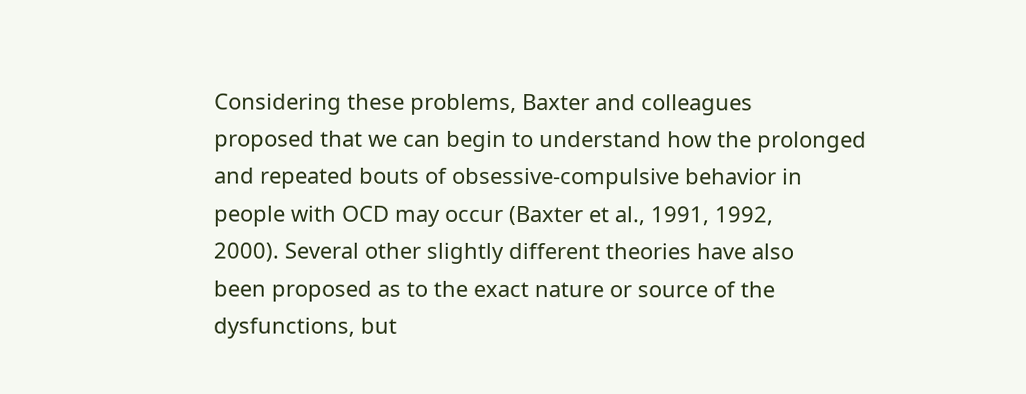Considering these problems, Baxter and colleagues
proposed that we can begin to understand how the prolonged and repeated bouts of obsessive-compulsive behavior in people with OCD may occur (Baxter et al., 1991, 1992,
2000). Several other slightly different theories have also
been proposed as to the exact nature or source of the dysfunctions, but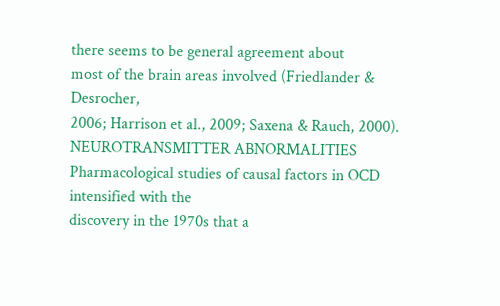there seems to be general agreement about
most of the brain areas involved (Friedlander & Desrocher,
2006; Harrison et al., 2009; Saxena & Rauch, 2000).
NEUROTRANSMITTER ABNORMALITIES Pharmacological studies of causal factors in OCD intensified with the
discovery in the 1970s that a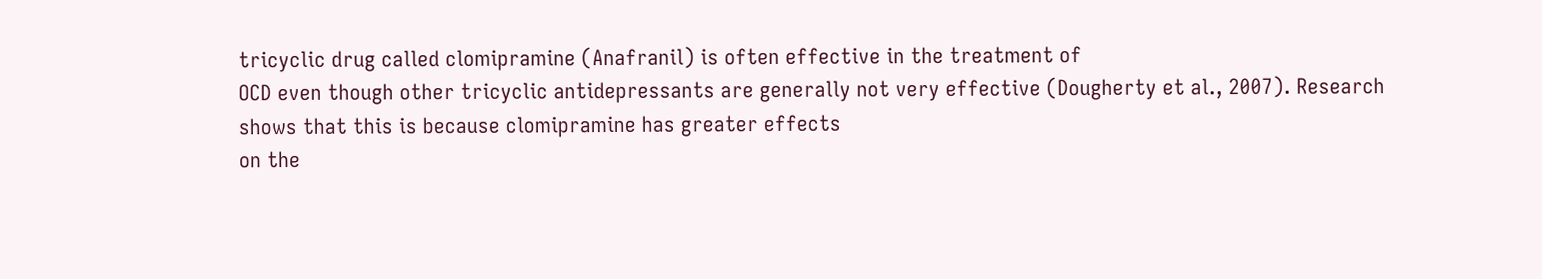tricyclic drug called clomipramine (Anafranil) is often effective in the treatment of
OCD even though other tricyclic antidepressants are generally not very effective (Dougherty et al., 2007). Research
shows that this is because clomipramine has greater effects
on the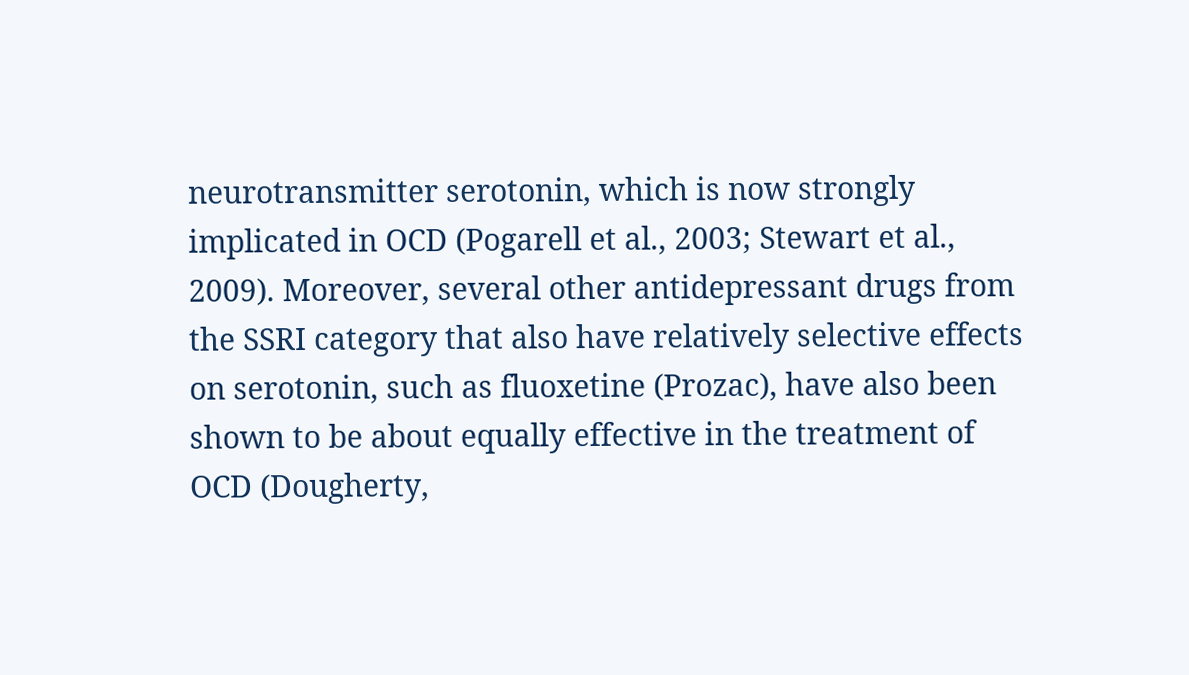neurotransmitter serotonin, which is now strongly
implicated in OCD (Pogarell et al., 2003; Stewart et al.,
2009). Moreover, several other antidepressant drugs from
the SSRI category that also have relatively selective effects
on serotonin, such as fluoxetine (Prozac), have also been
shown to be about equally effective in the treatment of
OCD (Dougherty,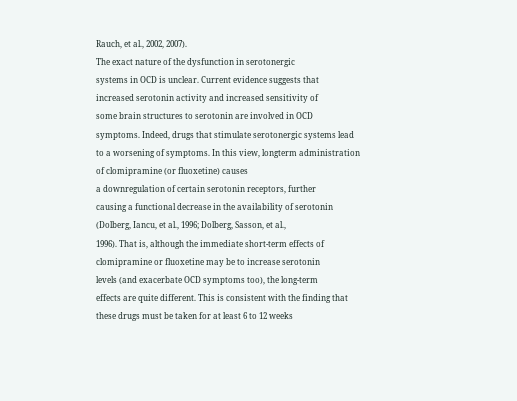Rauch, et al., 2002, 2007).
The exact nature of the dysfunction in serotonergic
systems in OCD is unclear. Current evidence suggests that
increased serotonin activity and increased sensitivity of
some brain structures to serotonin are involved in OCD
symptoms. Indeed, drugs that stimulate serotonergic systems lead to a worsening of symptoms. In this view, longterm administration of clomipramine (or fluoxetine) causes
a downregulation of certain serotonin receptors, further
causing a functional decrease in the availability of serotonin (Dolberg, Iancu, et al., 1996; Dolberg, Sasson, et al.,
1996). That is, although the immediate short-term effects of
clomipramine or fluoxetine may be to increase serotonin
levels (and exacerbate OCD symptoms too), the long-term
effects are quite different. This is consistent with the finding that these drugs must be taken for at least 6 to 12 weeks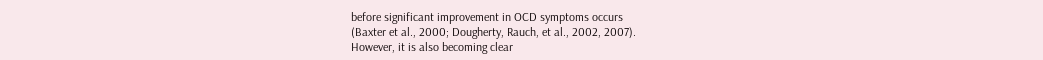before significant improvement in OCD symptoms occurs
(Baxter et al., 2000; Dougherty, Rauch, et al., 2002, 2007).
However, it is also becoming clear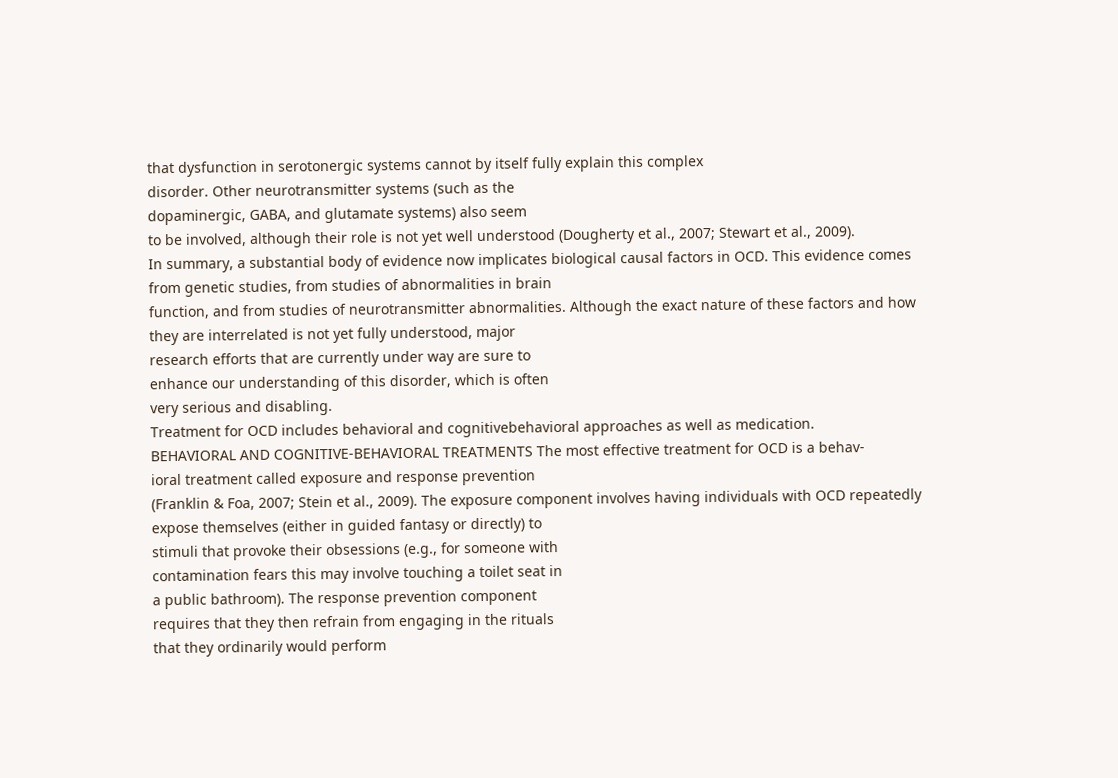that dysfunction in serotonergic systems cannot by itself fully explain this complex
disorder. Other neurotransmitter systems (such as the
dopaminergic, GABA, and glutamate systems) also seem
to be involved, although their role is not yet well understood (Dougherty et al., 2007; Stewart et al., 2009).
In summary, a substantial body of evidence now implicates biological causal factors in OCD. This evidence comes
from genetic studies, from studies of abnormalities in brain
function, and from studies of neurotransmitter abnormalities. Although the exact nature of these factors and how
they are interrelated is not yet fully understood, major
research efforts that are currently under way are sure to
enhance our understanding of this disorder, which is often
very serious and disabling.
Treatment for OCD includes behavioral and cognitivebehavioral approaches as well as medication.
BEHAVIORAL AND COGNITIVE-BEHAVIORAL TREATMENTS The most effective treatment for OCD is a behav-
ioral treatment called exposure and response prevention
(Franklin & Foa, 2007; Stein et al., 2009). The exposure component involves having individuals with OCD repeatedly
expose themselves (either in guided fantasy or directly) to
stimuli that provoke their obsessions (e.g., for someone with
contamination fears this may involve touching a toilet seat in
a public bathroom). The response prevention component
requires that they then refrain from engaging in the rituals
that they ordinarily would perform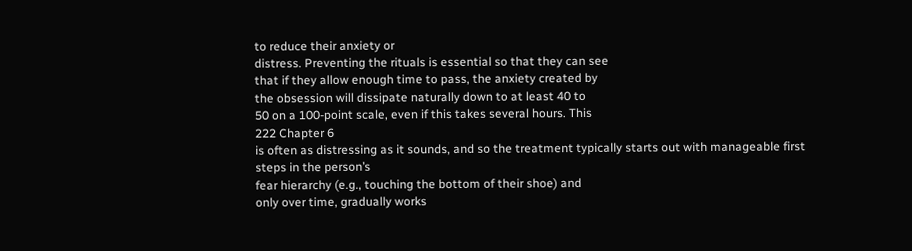to reduce their anxiety or
distress. Preventing the rituals is essential so that they can see
that if they allow enough time to pass, the anxiety created by
the obsession will dissipate naturally down to at least 40 to
50 on a 100-point scale, even if this takes several hours. This
222 Chapter 6
is often as distressing as it sounds, and so the treatment typically starts out with manageable first steps in the person’s
fear hierarchy (e.g., touching the bottom of their shoe) and
only over time, gradually works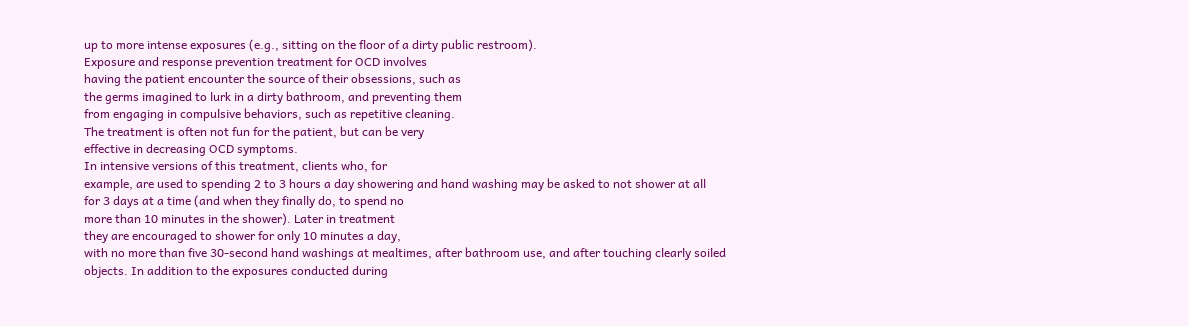up to more intense exposures (e.g., sitting on the floor of a dirty public restroom).
Exposure and response prevention treatment for OCD involves
having the patient encounter the source of their obsessions, such as
the germs imagined to lurk in a dirty bathroom, and preventing them
from engaging in compulsive behaviors, such as repetitive cleaning.
The treatment is often not fun for the patient, but can be very
effective in decreasing OCD symptoms.
In intensive versions of this treatment, clients who, for
example, are used to spending 2 to 3 hours a day showering and hand washing may be asked to not shower at all
for 3 days at a time (and when they finally do, to spend no
more than 10 minutes in the shower). Later in treatment
they are encouraged to shower for only 10 minutes a day,
with no more than five 30-second hand washings at mealtimes, after bathroom use, and after touching clearly soiled
objects. In addition to the exposures conducted during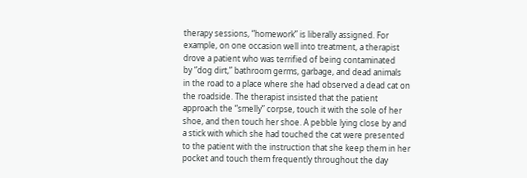therapy sessions, “homework” is liberally assigned. For
example, on one occasion well into treatment, a therapist
drove a patient who was terrified of being contaminated
by “dog dirt,” bathroom germs, garbage, and dead animals
in the road to a place where she had observed a dead cat on
the roadside. The therapist insisted that the patient
approach the “smelly” corpse, touch it with the sole of her
shoe, and then touch her shoe. A pebble lying close by and
a stick with which she had touched the cat were presented
to the patient with the instruction that she keep them in her
pocket and touch them frequently throughout the day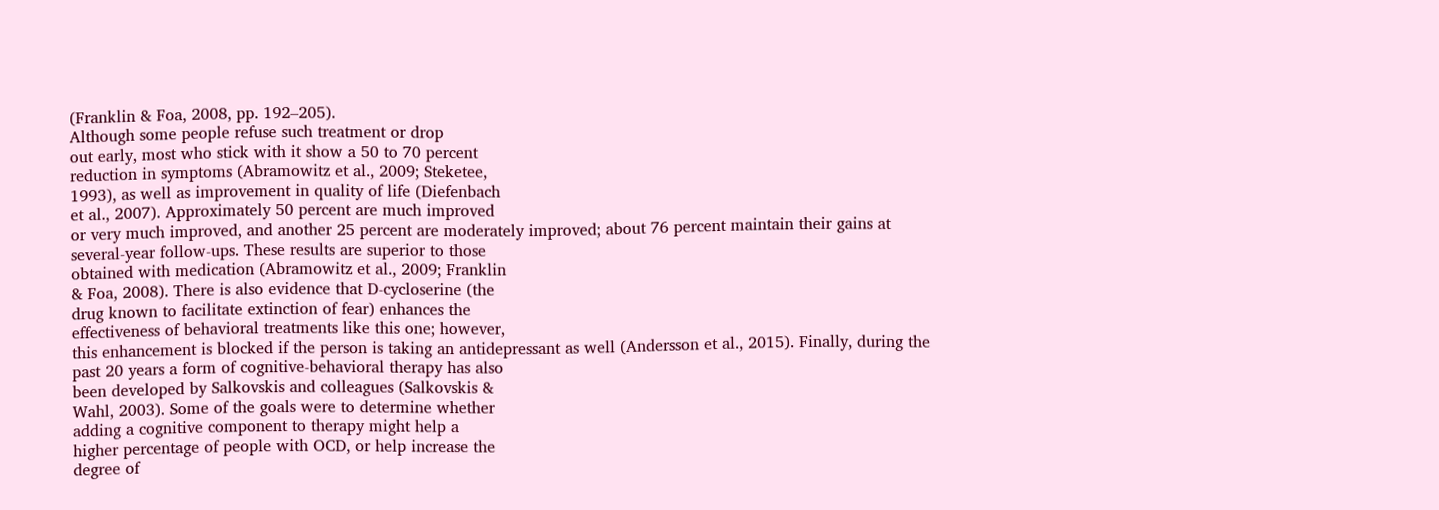(Franklin & Foa, 2008, pp. 192–205).
Although some people refuse such treatment or drop
out early, most who stick with it show a 50 to 70 percent
reduction in symptoms (Abramowitz et al., 2009; Steketee,
1993), as well as improvement in quality of life (Diefenbach
et al., 2007). Approximately 50 percent are much improved
or very much improved, and another 25 percent are moderately improved; about 76 percent maintain their gains at
several-year follow-ups. These results are superior to those
obtained with medication (Abramowitz et al., 2009; Franklin
& Foa, 2008). There is also evidence that D-cycloserine (the
drug known to facilitate extinction of fear) enhances the
effectiveness of behavioral treatments like this one; however,
this enhancement is blocked if the person is taking an antidepressant as well (Andersson et al., 2015). Finally, during the
past 20 years a form of cognitive-behavioral therapy has also
been developed by Salkovskis and colleagues (Salkovskis &
Wahl, 2003). Some of the goals were to determine whether
adding a cognitive component to therapy might help a
higher percentage of people with OCD, or help increase the
degree of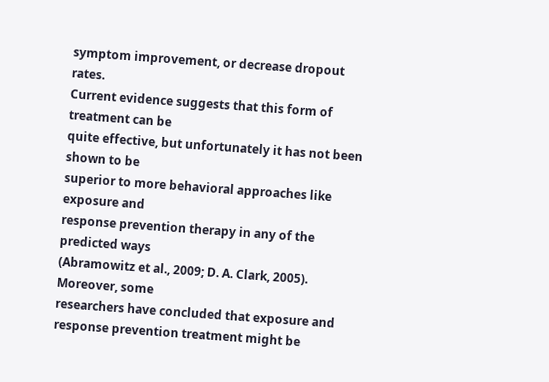symptom improvement, or decrease dropout rates.
Current evidence suggests that this form of treatment can be
quite effective, but unfortunately it has not been shown to be
superior to more behavioral approaches like exposure and
response prevention therapy in any of the predicted ways
(Abramowitz et al., 2009; D. A. Clark, 2005). Moreover, some
researchers have concluded that exposure and response prevention treatment might be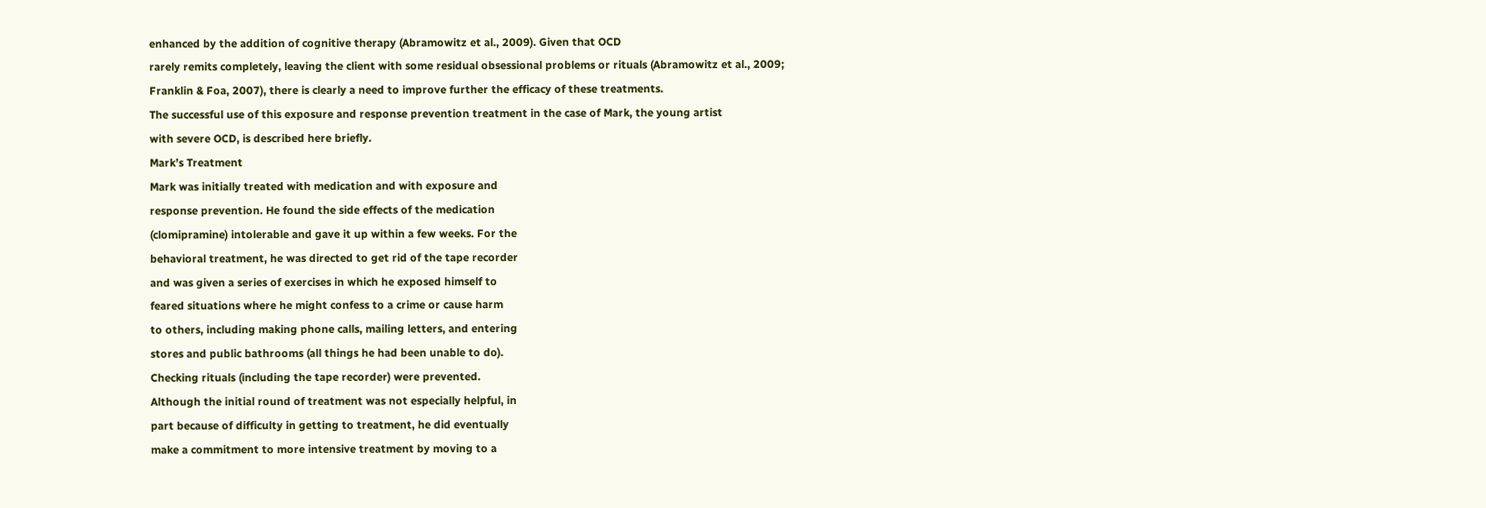enhanced by the addition of cognitive therapy (Abramowitz et al., 2009). Given that OCD
rarely remits completely, leaving the client with some residual obsessional problems or rituals (Abramowitz et al., 2009;
Franklin & Foa, 2007), there is clearly a need to improve further the efficacy of these treatments.
The successful use of this exposure and response prevention treatment in the case of Mark, the young artist
with severe OCD, is described here briefly.
Mark’s Treatment
Mark was initially treated with medication and with exposure and
response prevention. He found the side effects of the medication
(clomipramine) intolerable and gave it up within a few weeks. For the
behavioral treatment, he was directed to get rid of the tape recorder
and was given a series of exercises in which he exposed himself to
feared situations where he might confess to a crime or cause harm
to others, including making phone calls, mailing letters, and entering
stores and public bathrooms (all things he had been unable to do).
Checking rituals (including the tape recorder) were prevented.
Although the initial round of treatment was not especially helpful, in
part because of difficulty in getting to treatment, he did eventually
make a commitment to more intensive treatment by moving to a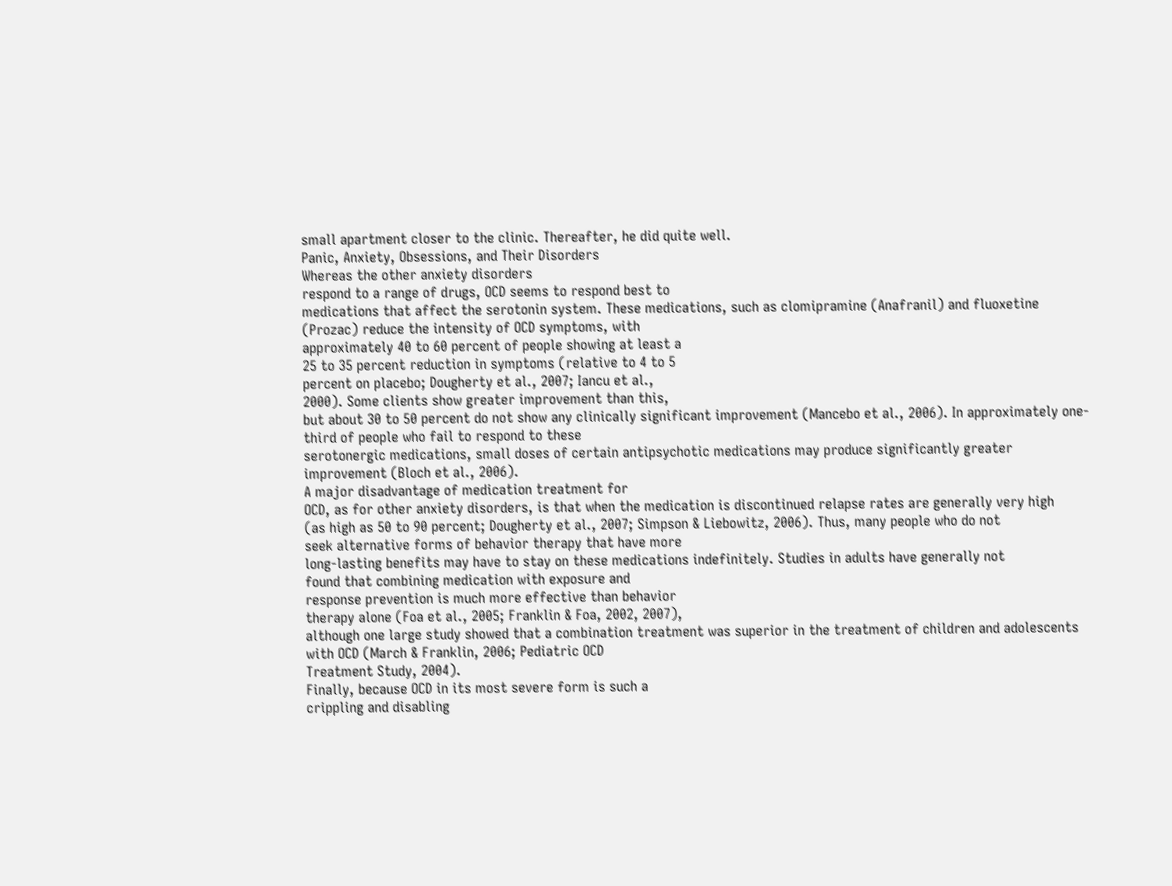small apartment closer to the clinic. Thereafter, he did quite well.
Panic, Anxiety, Obsessions, and Their Disorders
Whereas the other anxiety disorders
respond to a range of drugs, OCD seems to respond best to
medications that affect the serotonin system. These medications, such as clomipramine (Anafranil) and fluoxetine
(Prozac) reduce the intensity of OCD symptoms, with
approximately 40 to 60 percent of people showing at least a
25 to 35 percent reduction in symptoms (relative to 4 to 5
percent on placebo; Dougherty et al., 2007; Iancu et al.,
2000). Some clients show greater improvement than this,
but about 30 to 50 percent do not show any clinically significant improvement (Mancebo et al., 2006). In approximately one-third of people who fail to respond to these
serotonergic medications, small doses of certain antipsychotic medications may produce significantly greater
improvement (Bloch et al., 2006).
A major disadvantage of medication treatment for
OCD, as for other anxiety disorders, is that when the medication is discontinued relapse rates are generally very high
(as high as 50 to 90 percent; Dougherty et al., 2007; Simpson & Liebowitz, 2006). Thus, many people who do not
seek alternative forms of behavior therapy that have more
long-lasting benefits may have to stay on these medications indefinitely. Studies in adults have generally not
found that combining medication with exposure and
response prevention is much more effective than behavior
therapy alone (Foa et al., 2005; Franklin & Foa, 2002, 2007),
although one large study showed that a combination treatment was superior in the treatment of children and adolescents with OCD (March & Franklin, 2006; Pediatric OCD
Treatment Study, 2004).
Finally, because OCD in its most severe form is such a
crippling and disabling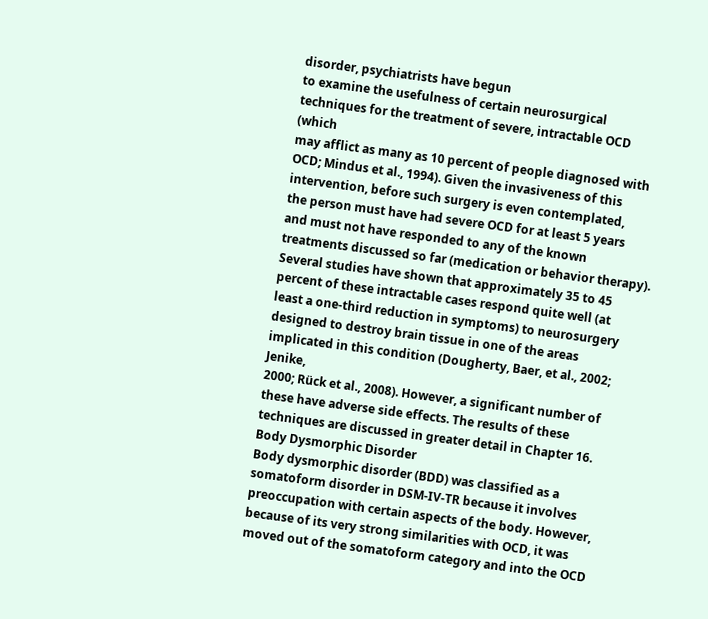disorder, psychiatrists have begun
to examine the usefulness of certain neurosurgical techniques for the treatment of severe, intractable OCD (which
may afflict as many as 10 percent of people diagnosed with
OCD; Mindus et al., 1994). Given the invasiveness of this
intervention, before such surgery is even contemplated,
the person must have had severe OCD for at least 5 years
and must not have responded to any of the known treatments discussed so far (medication or behavior therapy).
Several studies have shown that approximately 35 to 45
percent of these intractable cases respond quite well (at
least a one-third reduction in symptoms) to neurosurgery
designed to destroy brain tissue in one of the areas implicated in this condition (Dougherty, Baer, et al., 2002; Jenike,
2000; Rück et al., 2008). However, a significant number of
these have adverse side effects. The results of these techniques are discussed in greater detail in Chapter 16.
Body Dysmorphic Disorder
Body dysmorphic disorder (BDD) was classified as a
somatoform disorder in DSM-IV-TR because it involves
preoccupation with certain aspects of the body. However,
because of its very strong similarities with OCD, it was
moved out of the somatoform category and into the OCD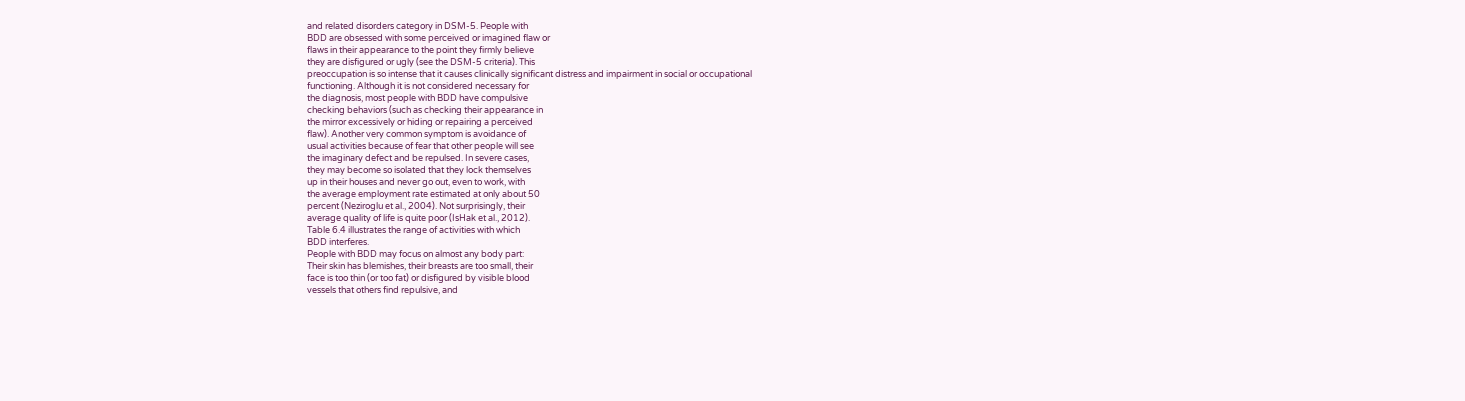and related disorders category in DSM-5. People with
BDD are obsessed with some perceived or imagined flaw or
flaws in their appearance to the point they firmly believe
they are disfigured or ugly (see the DSM-5 criteria). This
preoccupation is so intense that it causes clinically significant distress and impairment in social or occupational
functioning. Although it is not considered necessary for
the diagnosis, most people with BDD have compulsive
checking behaviors (such as checking their appearance in
the mirror excessively or hiding or repairing a perceived
flaw). Another very common symptom is avoidance of
usual activities because of fear that other people will see
the imaginary defect and be repulsed. In severe cases,
they may become so isolated that they lock themselves
up in their houses and never go out, even to work, with
the average employment rate estimated at only about 50
percent (Neziroglu et al., 2004). Not surprisingly, their
average quality of life is quite poor (IsHak et al., 2012).
Table 6.4 illustrates the range of activities with which
BDD interferes.
People with BDD may focus on almost any body part:
Their skin has blemishes, their breasts are too small, their
face is too thin (or too fat) or disfigured by visible blood
vessels that others find repulsive, and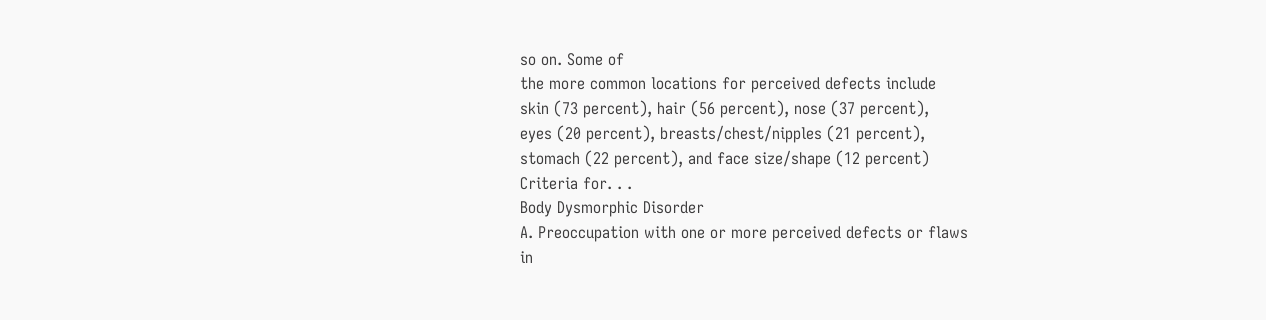so on. Some of
the more common locations for perceived defects include
skin (73 percent), hair (56 percent), nose (37 percent),
eyes (20 percent), breasts/chest/nipples (21 percent),
stomach (22 percent), and face size/shape (12 percent)
Criteria for. . .
Body Dysmorphic Disorder
A. Preoccupation with one or more perceived defects or flaws
in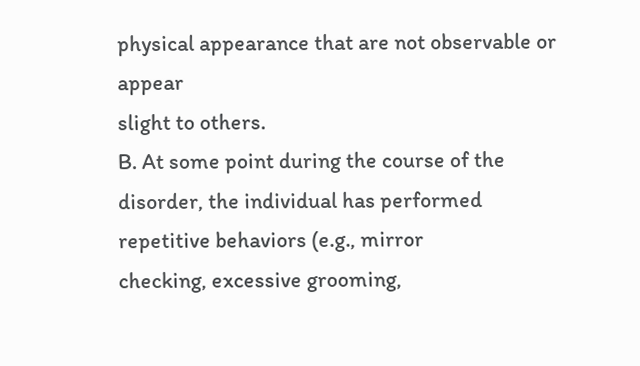physical appearance that are not observable or appear
slight to others.
B. At some point during the course of the disorder, the individual has performed repetitive behaviors (e.g., mirror
checking, excessive grooming,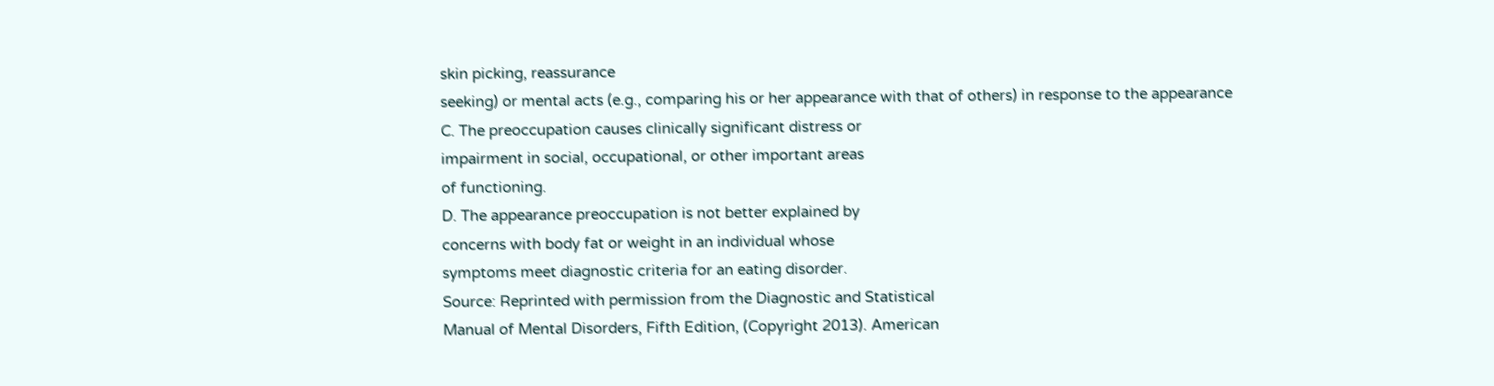skin picking, reassurance
seeking) or mental acts (e.g., comparing his or her appearance with that of others) in response to the appearance
C. The preoccupation causes clinically significant distress or
impairment in social, occupational, or other important areas
of functioning.
D. The appearance preoccupation is not better explained by
concerns with body fat or weight in an individual whose
symptoms meet diagnostic criteria for an eating disorder.
Source: Reprinted with permission from the Diagnostic and Statistical
Manual of Mental Disorders, Fifth Edition, (Copyright 2013). American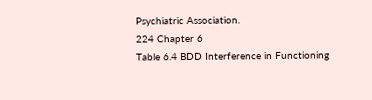Psychiatric Association.
224 Chapter 6
Table 6.4 BDD Interference in Functioning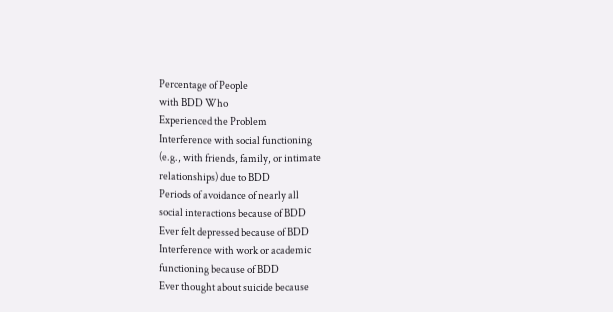Percentage of People
with BDD Who
Experienced the Problem
Interference with social functioning
(e.g., with friends, family, or intimate
relationships) due to BDD
Periods of avoidance of nearly all
social interactions because of BDD
Ever felt depressed because of BDD
Interference with work or academic
functioning because of BDD
Ever thought about suicide because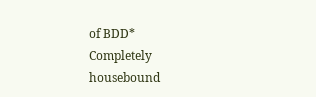of BDD*
Completely housebound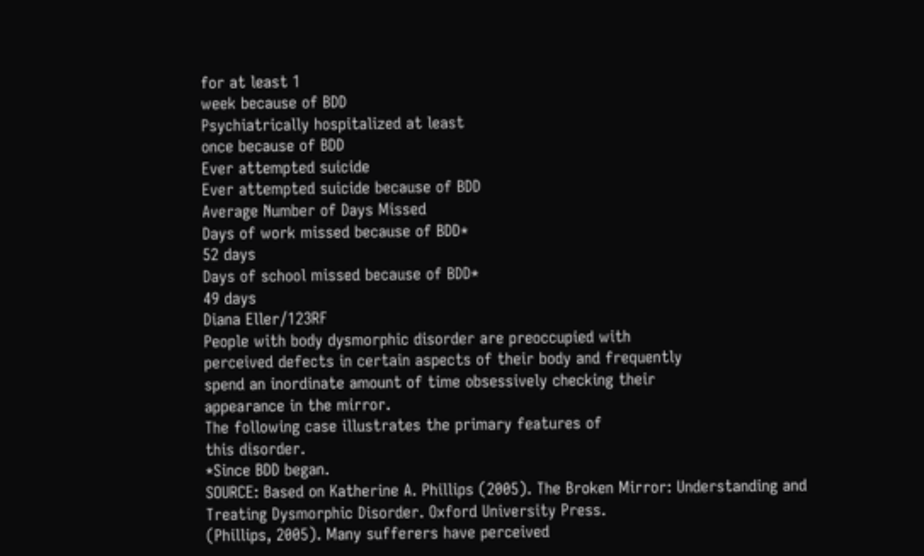for at least 1
week because of BDD
Psychiatrically hospitalized at least
once because of BDD
Ever attempted suicide
Ever attempted suicide because of BDD
Average Number of Days Missed
Days of work missed because of BDD*
52 days
Days of school missed because of BDD*
49 days
Diana Eller/123RF
People with body dysmorphic disorder are preoccupied with
perceived defects in certain aspects of their body and frequently
spend an inordinate amount of time obsessively checking their
appearance in the mirror.
The following case illustrates the primary features of
this disorder.
*Since BDD began.
SOURCE: Based on Katherine A. Phillips (2005). The Broken Mirror: Understanding and
Treating Dysmorphic Disorder. Oxford University Press.
(Phillips, 2005). Many sufferers have perceived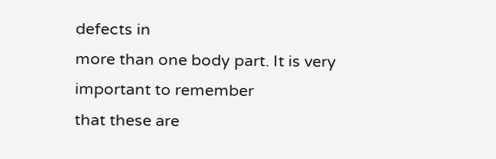defects in
more than one body part. It is very important to remember
that these are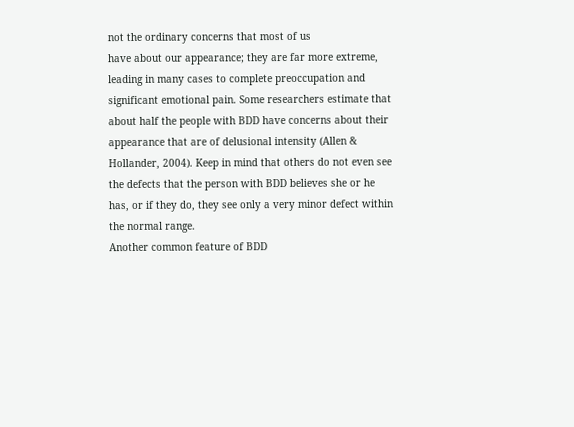not the ordinary concerns that most of us
have about our appearance; they are far more extreme,
leading in many cases to complete preoccupation and
significant emotional pain. Some researchers estimate that
about half the people with BDD have concerns about their
appearance that are of delusional intensity (Allen &
Hollander, 2004). Keep in mind that others do not even see
the defects that the person with BDD believes she or he
has, or if they do, they see only a very minor defect within
the normal range.
Another common feature of BDD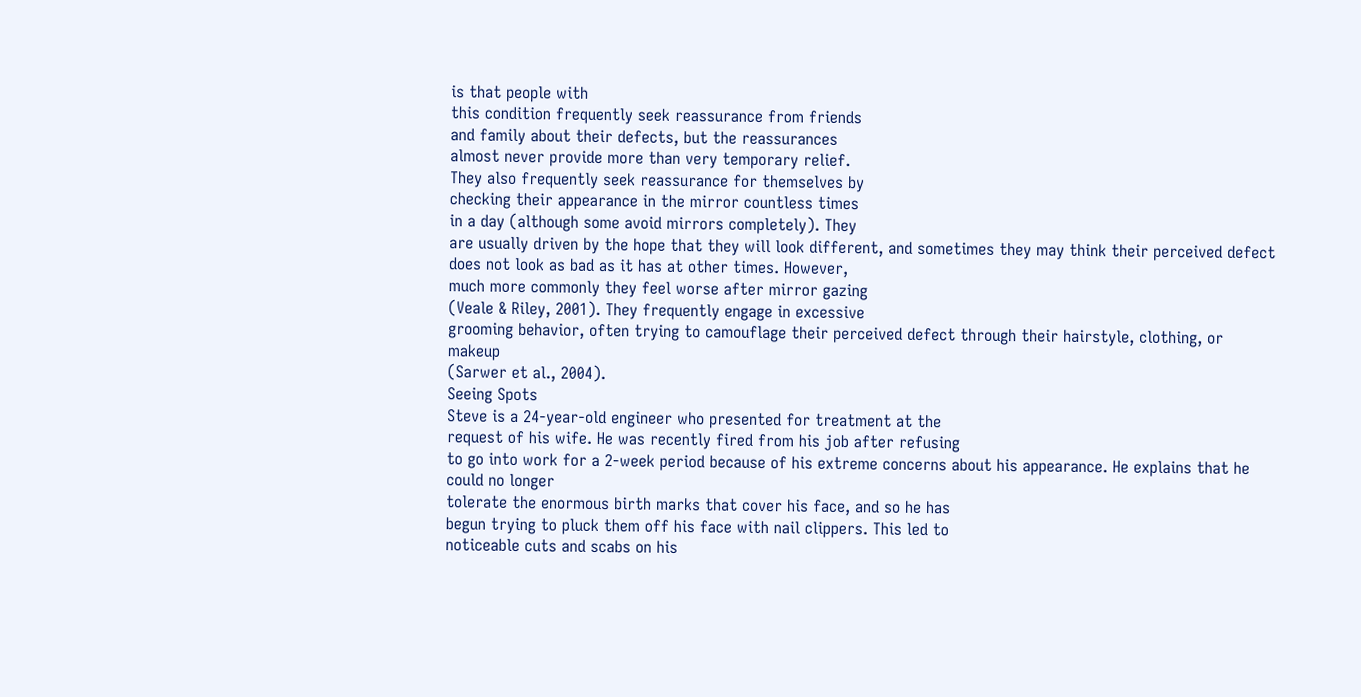is that people with
this condition frequently seek reassurance from friends
and family about their defects, but the reassurances
almost never provide more than very temporary relief.
They also frequently seek reassurance for themselves by
checking their appearance in the mirror countless times
in a day (although some avoid mirrors completely). They
are usually driven by the hope that they will look different, and sometimes they may think their perceived defect
does not look as bad as it has at other times. However,
much more commonly they feel worse after mirror gazing
(Veale & Riley, 2001). They frequently engage in excessive
grooming behavior, often trying to camouflage their perceived defect through their hairstyle, clothing, or makeup
(Sarwer et al., 2004).
Seeing Spots
Steve is a 24-year-old engineer who presented for treatment at the
request of his wife. He was recently fired from his job after refusing
to go into work for a 2-week period because of his extreme concerns about his appearance. He explains that he could no longer
tolerate the enormous birth marks that cover his face, and so he has
begun trying to pluck them off his face with nail clippers. This led to
noticeable cuts and scabs on his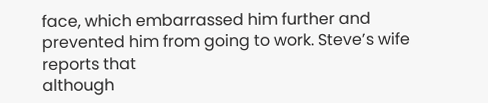face, which embarrassed him further and prevented him from going to work. Steve’s wife reports that
although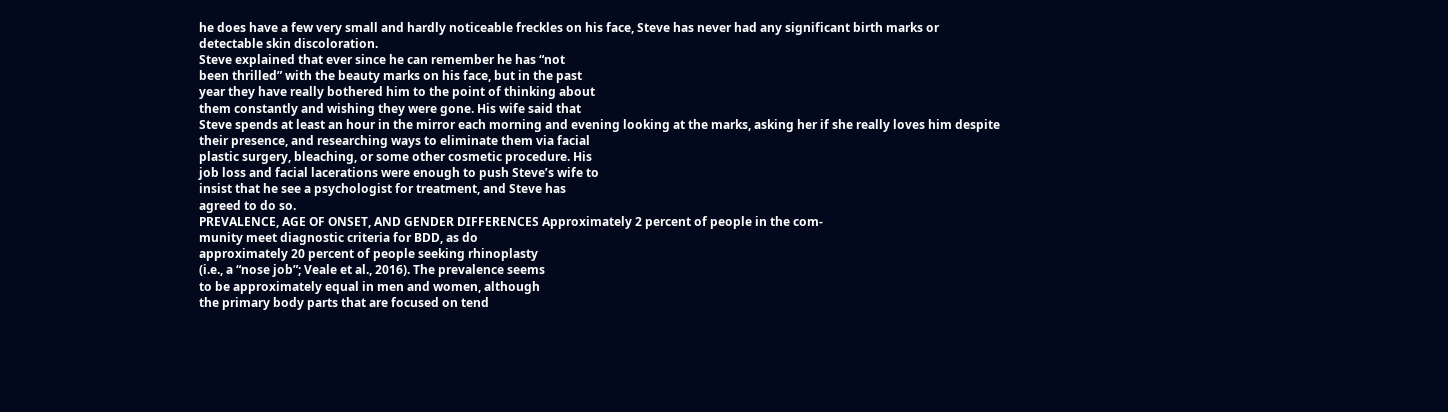he does have a few very small and hardly noticeable freckles on his face, Steve has never had any significant birth marks or
detectable skin discoloration.
Steve explained that ever since he can remember he has “not
been thrilled” with the beauty marks on his face, but in the past
year they have really bothered him to the point of thinking about
them constantly and wishing they were gone. His wife said that
Steve spends at least an hour in the mirror each morning and evening looking at the marks, asking her if she really loves him despite
their presence, and researching ways to eliminate them via facial
plastic surgery, bleaching, or some other cosmetic procedure. His
job loss and facial lacerations were enough to push Steve’s wife to
insist that he see a psychologist for treatment, and Steve has
agreed to do so.
PREVALENCE, AGE OF ONSET, AND GENDER DIFFERENCES Approximately 2 percent of people in the com-
munity meet diagnostic criteria for BDD, as do
approximately 20 percent of people seeking rhinoplasty
(i.e., a “nose job”; Veale et al., 2016). The prevalence seems
to be approximately equal in men and women, although
the primary body parts that are focused on tend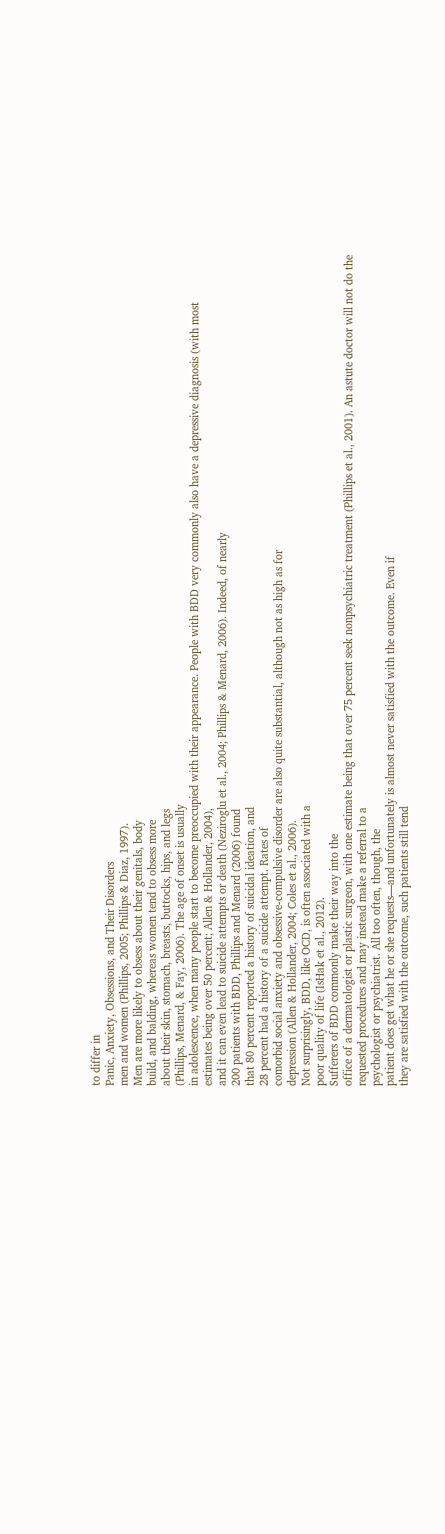to differ in
Panic, Anxiety, Obsessions, and Their Disorders
men and women (Phillips, 2005; Phillips & Diaz, 1997).
Men are more likely to obsess about their genitals, body
build, and balding, whereas women tend to obsess more
about their skin, stomach, breasts, buttocks, hips, and legs
(Phillips, Menard, & Fay, 2006). The age of onset is usually
in adolescence, when many people start to become preoccupied with their appearance. People with BDD very commonly also have a depressive diagnosis (with most
estimates being over 50 percent; Allen & Hollander, 2004),
and it can even lead to suicide attempts or death (Neziroglu et al., 2004; Phillips & Menard, 2006). Indeed, of nearly
200 patients with BDD, Phillips and Menard (2006) found
that 80 percent reported a history of suicidal ideation, and
28 percent had a history of a suicide attempt. Rates of
comorbid social anxiety and obsessive-compulsive disorder are also quite substantial, although not as high as for
depression (Allen & Hollander, 2004; Coles et al., 2006).
Not surprisingly, BDD, like OCD, is often associated with a
poor quality of life (IsHak et al., 2012).
Sufferers of BDD commonly make their way into the
office of a dermatologist or plastic surgeon, with one estimate being that over 75 percent seek nonpsychiatric treatment (Phillips et al., 2001). An astute doctor will not do the
requested procedures and may instead make a referral to a
psychologist or psychiatrist. All too often, though, the
patient does get what he or she requests—and unfortunately is almost never satisfied with the outcome. Even if
they are satisfied with the outcome, such patients still tend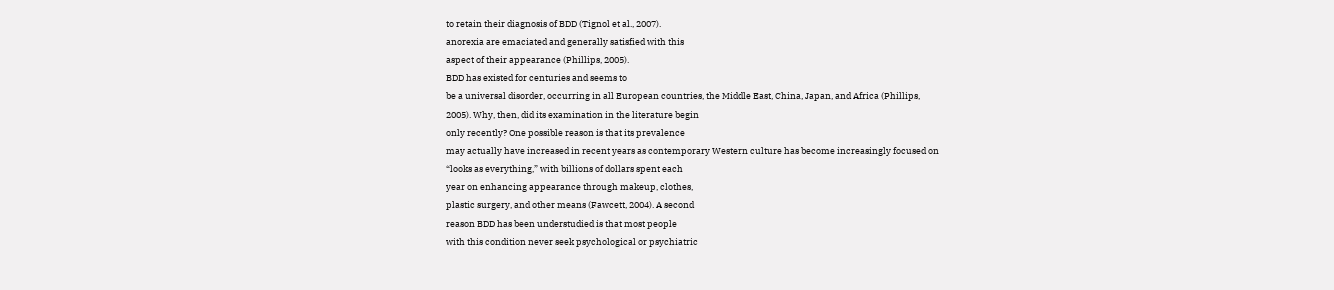to retain their diagnosis of BDD (Tignol et al., 2007).
anorexia are emaciated and generally satisfied with this
aspect of their appearance (Phillips, 2005).
BDD has existed for centuries and seems to
be a universal disorder, occurring in all European countries, the Middle East, China, Japan, and Africa (Phillips,
2005). Why, then, did its examination in the literature begin
only recently? One possible reason is that its prevalence
may actually have increased in recent years as contemporary Western culture has become increasingly focused on
“looks as everything,” with billions of dollars spent each
year on enhancing appearance through makeup, clothes,
plastic surgery, and other means (Fawcett, 2004). A second
reason BDD has been understudied is that most people
with this condition never seek psychological or psychiatric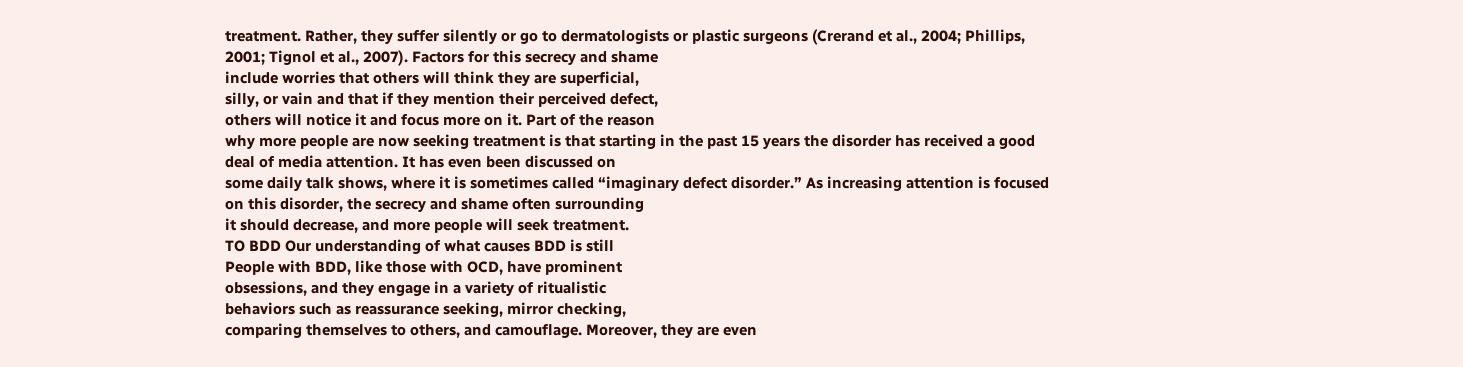treatment. Rather, they suffer silently or go to dermatologists or plastic surgeons (Crerand et al., 2004; Phillips,
2001; Tignol et al., 2007). Factors for this secrecy and shame
include worries that others will think they are superficial,
silly, or vain and that if they mention their perceived defect,
others will notice it and focus more on it. Part of the reason
why more people are now seeking treatment is that starting in the past 15 years the disorder has received a good
deal of media attention. It has even been discussed on
some daily talk shows, where it is sometimes called “imaginary defect disorder.” As increasing attention is focused
on this disorder, the secrecy and shame often surrounding
it should decrease, and more people will seek treatment.
TO BDD Our understanding of what causes BDD is still
People with BDD, like those with OCD, have prominent
obsessions, and they engage in a variety of ritualistic
behaviors such as reassurance seeking, mirror checking,
comparing themselves to others, and camouflage. Moreover, they are even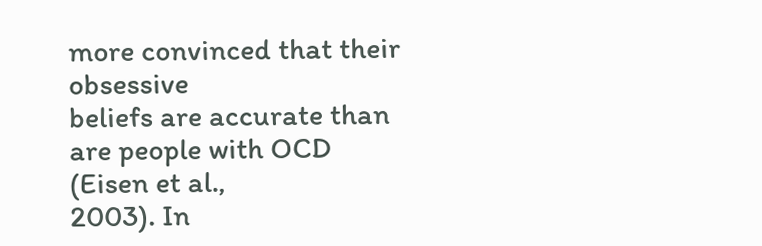more convinced that their obsessive
beliefs are accurate than are people with OCD (Eisen et al.,
2003). In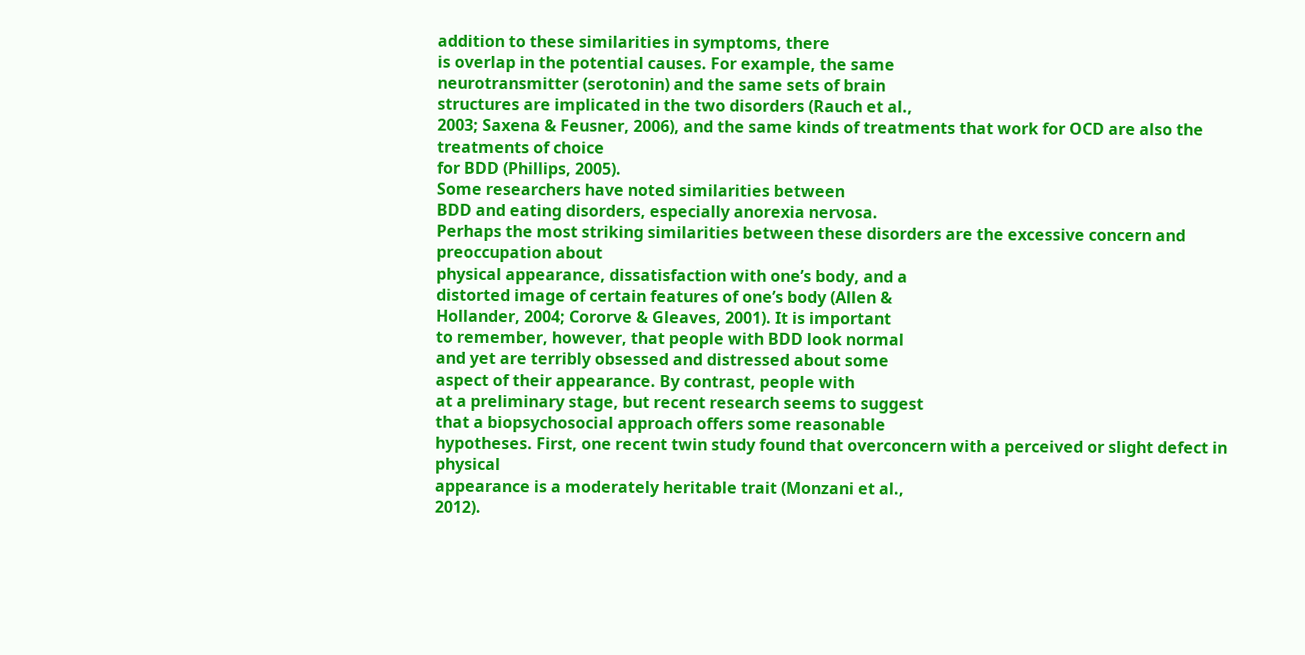addition to these similarities in symptoms, there
is overlap in the potential causes. For example, the same
neurotransmitter (serotonin) and the same sets of brain
structures are implicated in the two disorders (Rauch et al.,
2003; Saxena & Feusner, 2006), and the same kinds of treatments that work for OCD are also the treatments of choice
for BDD (Phillips, 2005).
Some researchers have noted similarities between
BDD and eating disorders, especially anorexia nervosa.
Perhaps the most striking similarities between these disorders are the excessive concern and preoccupation about
physical appearance, dissatisfaction with one’s body, and a
distorted image of certain features of one’s body (Allen &
Hollander, 2004; Cororve & Gleaves, 2001). It is important
to remember, however, that people with BDD look normal
and yet are terribly obsessed and distressed about some
aspect of their appearance. By contrast, people with
at a preliminary stage, but recent research seems to suggest
that a biopsychosocial approach offers some reasonable
hypotheses. First, one recent twin study found that overconcern with a perceived or slight defect in physical
appearance is a moderately heritable trait (Monzani et al.,
2012).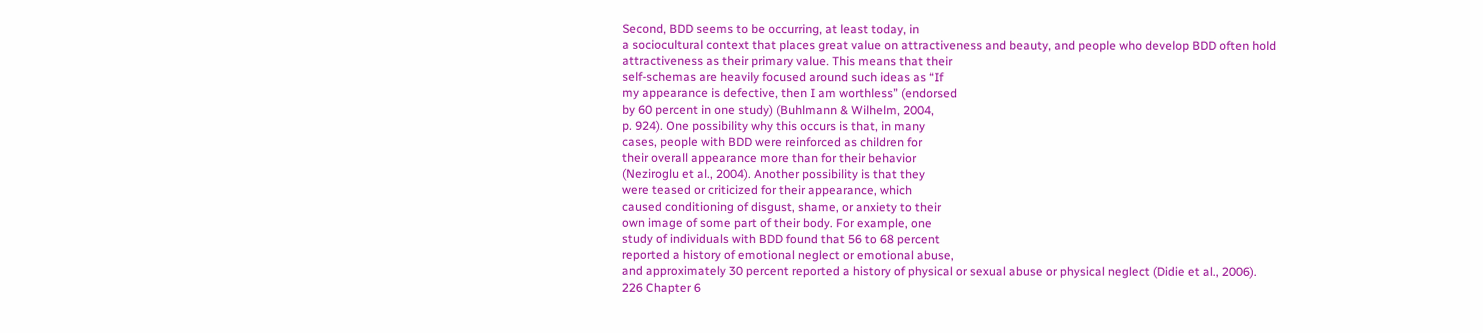Second, BDD seems to be occurring, at least today, in
a sociocultural context that places great value on attractiveness and beauty, and people who develop BDD often hold
attractiveness as their primary value. This means that their
self-schemas are heavily focused around such ideas as “If
my appearance is defective, then I am worthless” (endorsed
by 60 percent in one study) (Buhlmann & Wilhelm, 2004,
p. 924). One possibility why this occurs is that, in many
cases, people with BDD were reinforced as children for
their overall appearance more than for their behavior
(Neziroglu et al., 2004). Another possibility is that they
were teased or criticized for their appearance, which
caused conditioning of disgust, shame, or anxiety to their
own image of some part of their body. For example, one
study of individuals with BDD found that 56 to 68 percent
reported a history of emotional neglect or emotional abuse,
and approximately 30 percent reported a history of physical or sexual abuse or physical neglect (Didie et al., 2006).
226 Chapter 6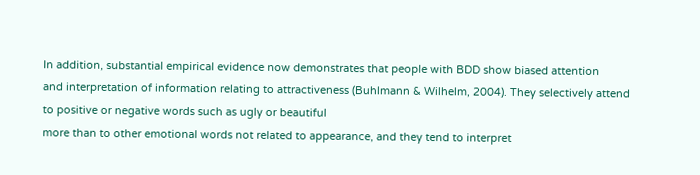In addition, substantial empirical evidence now demonstrates that people with BDD show biased attention
and interpretation of information relating to attractiveness (Buhlmann & Wilhelm, 2004). They selectively attend
to positive or negative words such as ugly or beautiful
more than to other emotional words not related to appearance, and they tend to interpret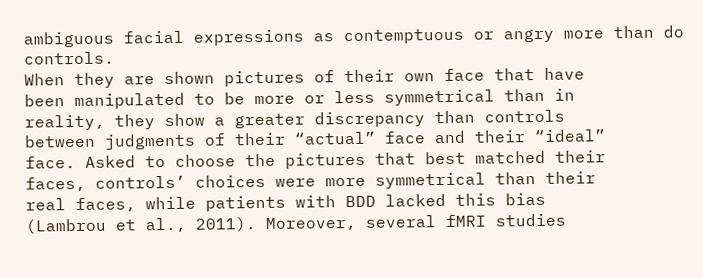ambiguous facial expressions as contemptuous or angry more than do controls.
When they are shown pictures of their own face that have
been manipulated to be more or less symmetrical than in
reality, they show a greater discrepancy than controls
between judgments of their “actual” face and their “ideal”
face. Asked to choose the pictures that best matched their
faces, controls’ choices were more symmetrical than their
real faces, while patients with BDD lacked this bias
(Lambrou et al., 2011). Moreover, several fMRI studies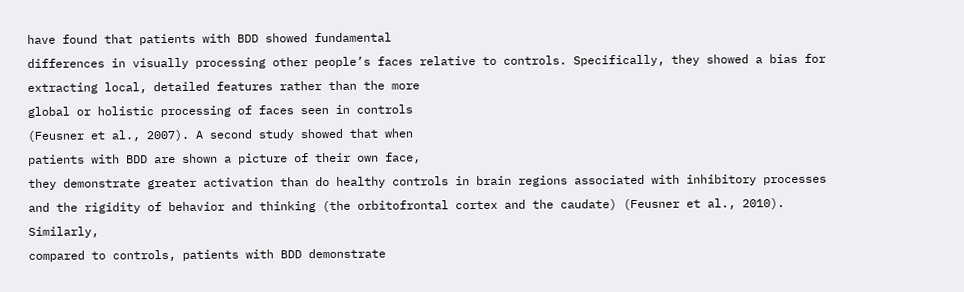have found that patients with BDD showed fundamental
differences in visually processing other people’s faces relative to controls. Specifically, they showed a bias for
extracting local, detailed features rather than the more
global or holistic processing of faces seen in controls
(Feusner et al., 2007). A second study showed that when
patients with BDD are shown a picture of their own face,
they demonstrate greater activation than do healthy controls in brain regions associated with inhibitory processes
and the rigidity of behavior and thinking (the orbitofrontal cortex and the caudate) (Feusner et al., 2010). Similarly,
compared to controls, patients with BDD demonstrate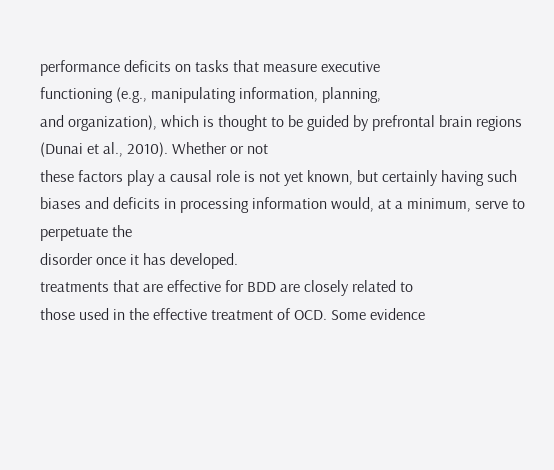performance deficits on tasks that measure executive
functioning (e.g., manipulating information, planning,
and organization), which is thought to be guided by prefrontal brain regions (Dunai et al., 2010). Whether or not
these factors play a causal role is not yet known, but certainly having such biases and deficits in processing information would, at a minimum, serve to perpetuate the
disorder once it has developed.
treatments that are effective for BDD are closely related to
those used in the effective treatment of OCD. Some evidence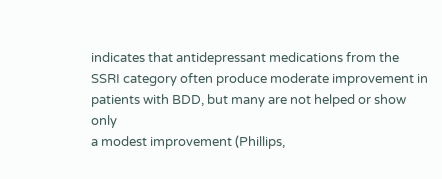indicates that antidepressant medications from the
SSRI category often produce moderate improvement in
patients with BDD, but many are not helped or show only
a modest improvement (Phillips,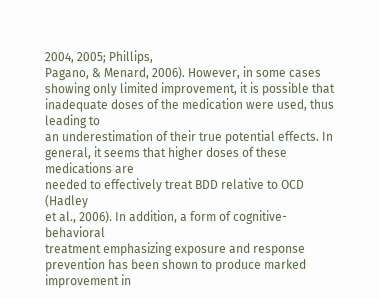2004, 2005; Phillips,
Pagano, & Menard, 2006). However, in some cases showing only limited improvement, it is possible that inadequate doses of the medication were used, thus leading to
an underestimation of their true potential effects. In general, it seems that higher doses of these medications are
needed to effectively treat BDD relative to OCD (Hadley
et al., 2006). In addition, a form of cognitive-behavioral
treatment emphasizing exposure and response prevention has been shown to produce marked improvement in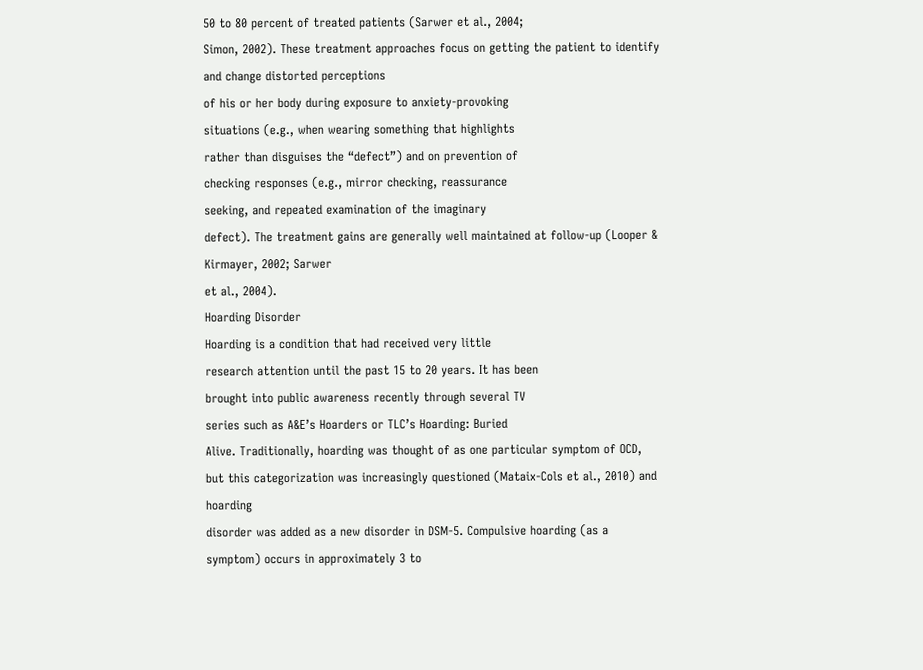50 to 80 percent of treated patients (Sarwer et al., 2004;
Simon, 2002). These treatment approaches focus on getting the patient to identify and change distorted perceptions
of his or her body during exposure to anxiety-provoking
situations (e.g., when wearing something that highlights
rather than disguises the “defect”) and on prevention of
checking responses (e.g., mirror checking, reassurance
seeking, and repeated examination of the imaginary
defect). The treatment gains are generally well maintained at follow-up (Looper & Kirmayer, 2002; Sarwer
et al., 2004).
Hoarding Disorder
Hoarding is a condition that had received very little
research attention until the past 15 to 20 years. It has been
brought into public awareness recently through several TV
series such as A&E’s Hoarders or TLC’s Hoarding: Buried
Alive. Traditionally, hoarding was thought of as one particular symptom of OCD, but this categorization was increasingly questioned (Mataix-Cols et al., 2010) and hoarding
disorder was added as a new disorder in DSM-5. Compulsive hoarding (as a symptom) occurs in approximately 3 to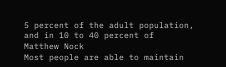5 percent of the adult population, and in 10 to 40 percent of
Matthew Nock
Most people are able to maintain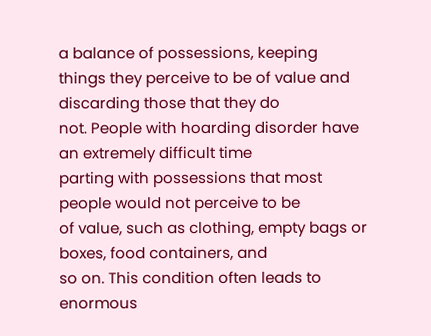a balance of possessions, keeping
things they perceive to be of value and discarding those that they do
not. People with hoarding disorder have an extremely difficult time
parting with possessions that most people would not perceive to be
of value, such as clothing, empty bags or boxes, food containers, and
so on. This condition often leads to enormous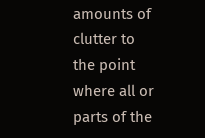amounts of clutter to
the point where all or parts of the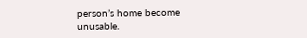person’s home become unusable.